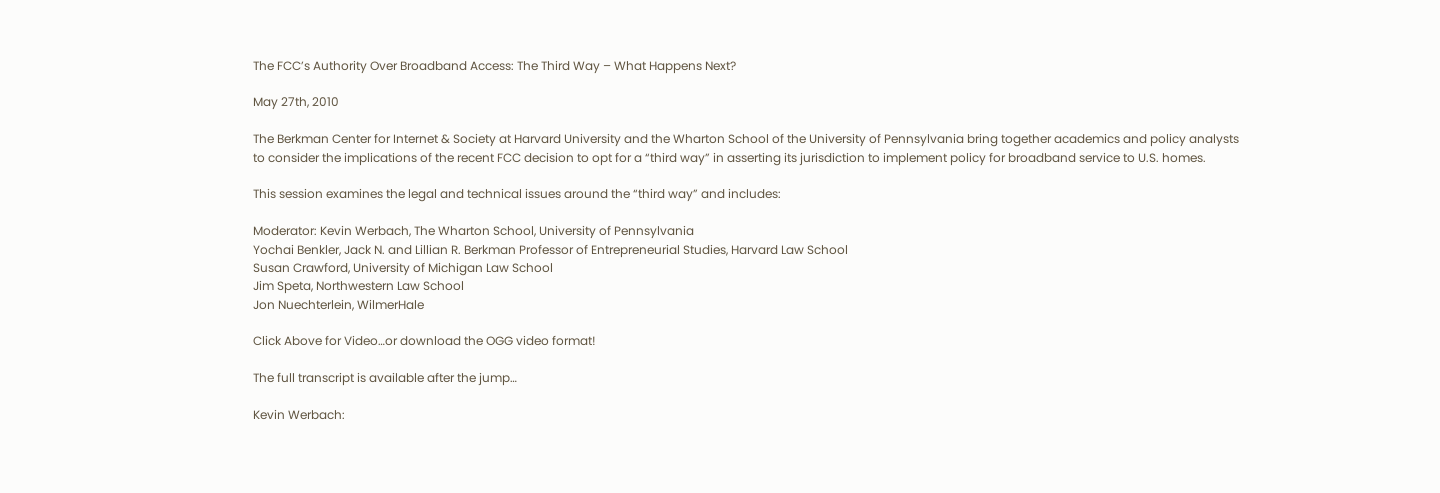The FCC’s Authority Over Broadband Access: The Third Way – What Happens Next?

May 27th, 2010

The Berkman Center for Internet & Society at Harvard University and the Wharton School of the University of Pennsylvania bring together academics and policy analysts to consider the implications of the recent FCC decision to opt for a “third way” in asserting its jurisdiction to implement policy for broadband service to U.S. homes.

This session examines the legal and technical issues around the “third way” and includes:

Moderator: Kevin Werbach, The Wharton School, University of Pennsylvania
Yochai Benkler, Jack N. and Lillian R. Berkman Professor of Entrepreneurial Studies, Harvard Law School
Susan Crawford, University of Michigan Law School
Jim Speta, Northwestern Law School
Jon Nuechterlein, WilmerHale

Click Above for Video…or download the OGG video format!

The full transcript is available after the jump…

Kevin Werbach: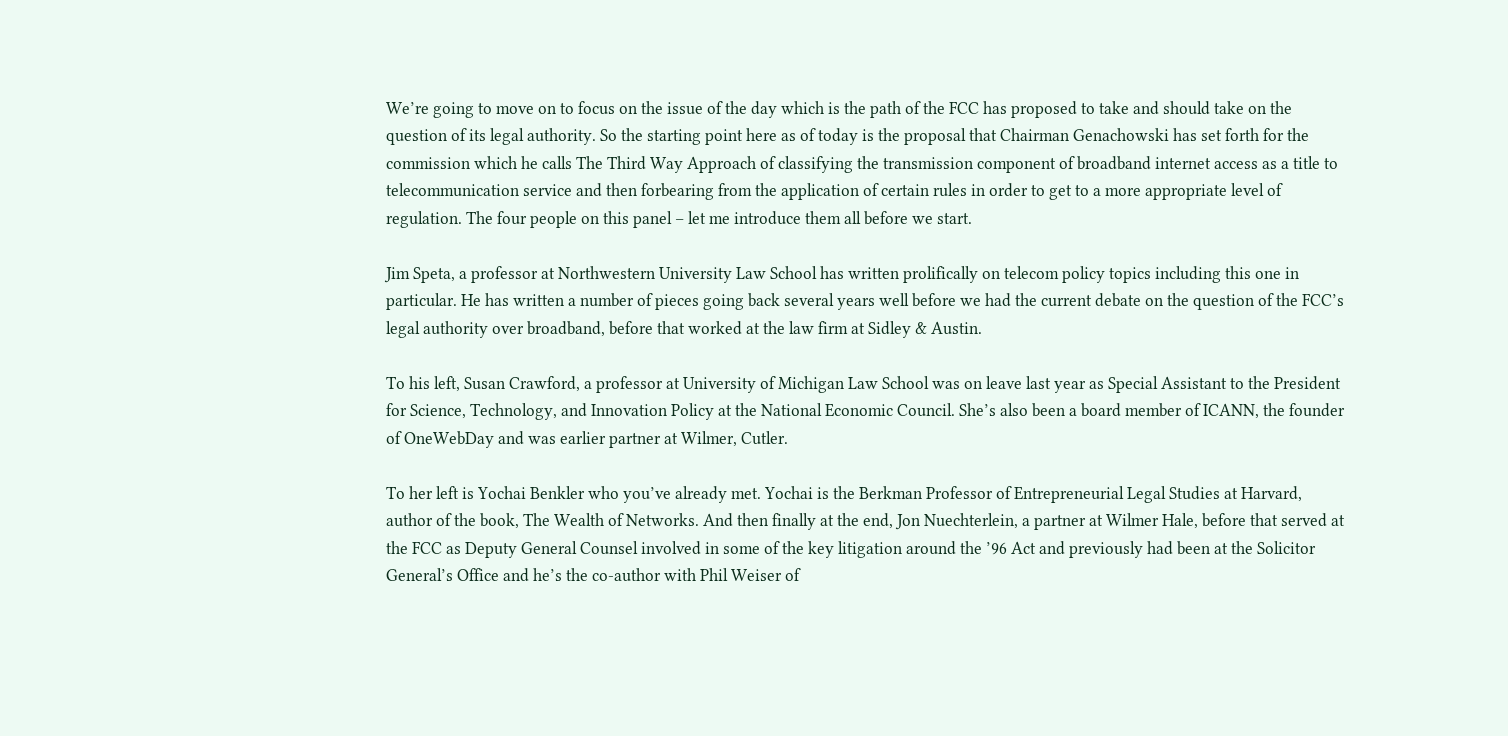We’re going to move on to focus on the issue of the day which is the path of the FCC has proposed to take and should take on the question of its legal authority. So the starting point here as of today is the proposal that Chairman Genachowski has set forth for the commission which he calls The Third Way Approach of classifying the transmission component of broadband internet access as a title to telecommunication service and then forbearing from the application of certain rules in order to get to a more appropriate level of regulation. The four people on this panel – let me introduce them all before we start.

Jim Speta, a professor at Northwestern University Law School has written prolifically on telecom policy topics including this one in particular. He has written a number of pieces going back several years well before we had the current debate on the question of the FCC’s legal authority over broadband, before that worked at the law firm at Sidley & Austin.

To his left, Susan Crawford, a professor at University of Michigan Law School was on leave last year as Special Assistant to the President for Science, Technology, and Innovation Policy at the National Economic Council. She’s also been a board member of ICANN, the founder of OneWebDay and was earlier partner at Wilmer, Cutler.

To her left is Yochai Benkler who you’ve already met. Yochai is the Berkman Professor of Entrepreneurial Legal Studies at Harvard, author of the book, The Wealth of Networks. And then finally at the end, Jon Nuechterlein, a partner at Wilmer Hale, before that served at the FCC as Deputy General Counsel involved in some of the key litigation around the ’96 Act and previously had been at the Solicitor General’s Office and he’s the co-author with Phil Weiser of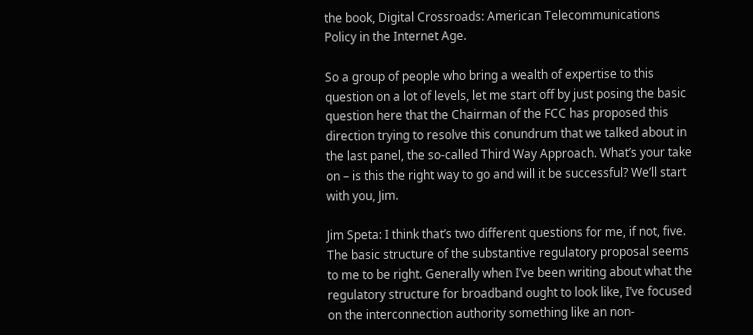the book, Digital Crossroads: American Telecommunications Policy in the Internet Age.

So a group of people who bring a wealth of expertise to this question on a lot of levels, let me start off by just posing the basic question here that the Chairman of the FCC has proposed this direction trying to resolve this conundrum that we talked about in the last panel, the so-called Third Way Approach. What’s your take on – is this the right way to go and will it be successful? We’ll start with you, Jim.

Jim Speta: I think that’s two different questions for me, if not, five. The basic structure of the substantive regulatory proposal seems to me to be right. Generally when I’ve been writing about what the regulatory structure for broadband ought to look like, I’ve focused on the interconnection authority something like an non-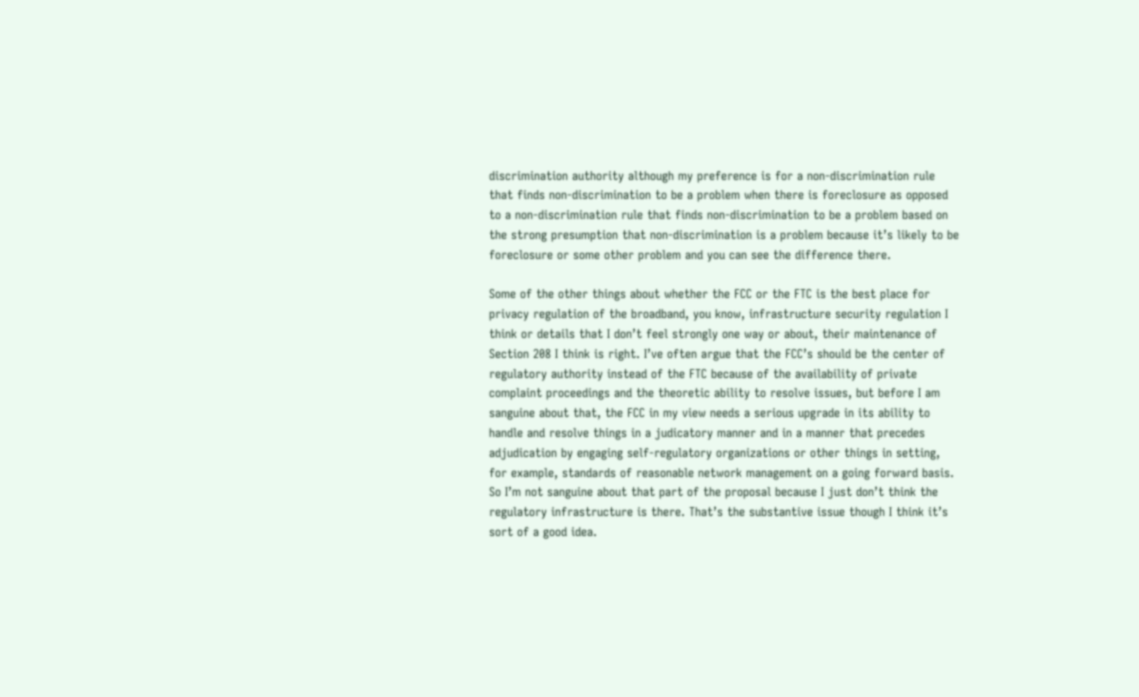discrimination authority although my preference is for a non-discrimination rule that finds non-discrimination to be a problem when there is foreclosure as opposed to a non-discrimination rule that finds non-discrimination to be a problem based on the strong presumption that non-discrimination is a problem because it’s likely to be foreclosure or some other problem and you can see the difference there.

Some of the other things about whether the FCC or the FTC is the best place for privacy regulation of the broadband, you know, infrastructure security regulation I think or details that I don’t feel strongly one way or about, their maintenance of Section 208 I think is right. I’ve often argue that the FCC’s should be the center of regulatory authority instead of the FTC because of the availability of private complaint proceedings and the theoretic ability to resolve issues, but before I am sanguine about that, the FCC in my view needs a serious upgrade in its ability to handle and resolve things in a judicatory manner and in a manner that precedes adjudication by engaging self-regulatory organizations or other things in setting, for example, standards of reasonable network management on a going forward basis. So I’m not sanguine about that part of the proposal because I just don’t think the regulatory infrastructure is there. That’s the substantive issue though I think it’s sort of a good idea.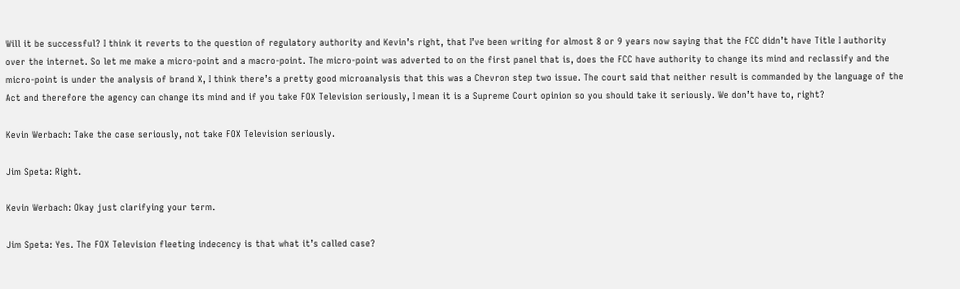Will it be successful? I think it reverts to the question of regulatory authority and Kevin’s right, that I’ve been writing for almost 8 or 9 years now saying that the FCC didn’t have Title I authority over the internet. So let me make a micro-point and a macro-point. The micro-point was adverted to on the first panel that is, does the FCC have authority to change its mind and reclassify and the micro-point is under the analysis of brand X, I think there’s a pretty good microanalysis that this was a Chevron step two issue. The court said that neither result is commanded by the language of the Act and therefore the agency can change its mind and if you take FOX Television seriously, I mean it is a Supreme Court opinion so you should take it seriously. We don’t have to, right?

Kevin Werbach: Take the case seriously, not take FOX Television seriously.

Jim Speta: Right.

Kevin Werbach: Okay just clarifying your term.

Jim Speta: Yes. The FOX Television fleeting indecency is that what it’s called case?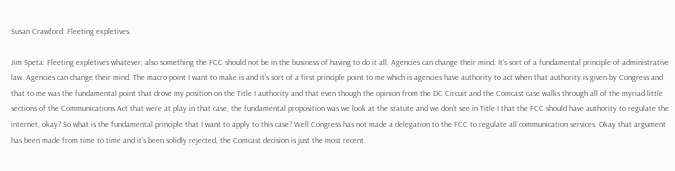Susan Crawford: Fleeting expletives.

Jim Speta: Fleeting expletives whatever, also something the FCC should not be in the business of having to do it all. Agencies can change their mind. It’s sort of a fundamental principle of administrative law. Agencies can change their mind. The macro-point I want to make is and it’s sort of a first principle point to me which is agencies have authority to act when that authority is given by Congress and that to me was the fundamental point that drove my position on the Title I authority and that even though the opinion from the DC Circuit and the Comcast case walks through all of the myriad little sections of the Communications Act that were at play in that case, the fundamental proposition was we look at the statute and we don’t see in Title I that the FCC should have authority to regulate the internet, okay? So what is the fundamental principle that I want to apply to this case? Well Congress has not made a delegation to the FCC to regulate all communication services. Okay that argument has been made from time to time and it’s been solidly rejected, the Comcast decision is just the most recent.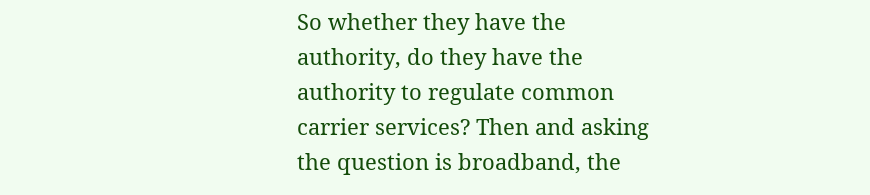So whether they have the authority, do they have the authority to regulate common carrier services? Then and asking the question is broadband, the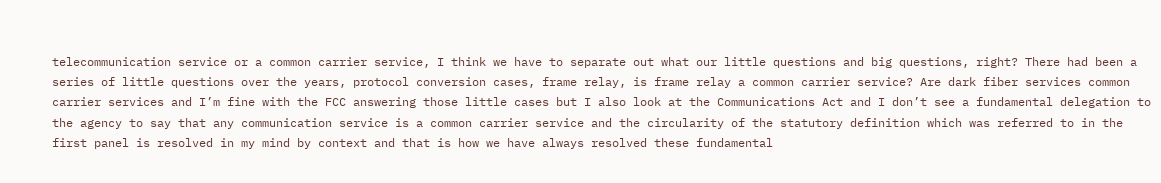telecommunication service or a common carrier service, I think we have to separate out what our little questions and big questions, right? There had been a series of little questions over the years, protocol conversion cases, frame relay, is frame relay a common carrier service? Are dark fiber services common carrier services and I’m fine with the FCC answering those little cases but I also look at the Communications Act and I don’t see a fundamental delegation to the agency to say that any communication service is a common carrier service and the circularity of the statutory definition which was referred to in the first panel is resolved in my mind by context and that is how we have always resolved these fundamental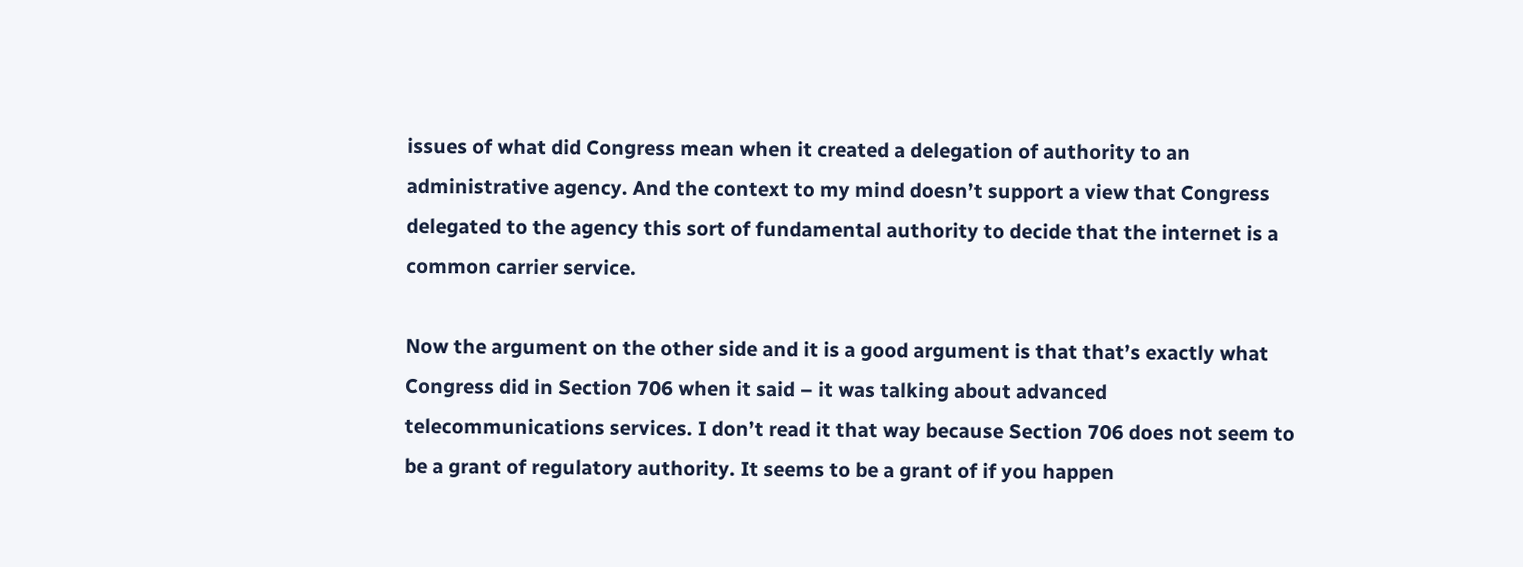issues of what did Congress mean when it created a delegation of authority to an administrative agency. And the context to my mind doesn’t support a view that Congress delegated to the agency this sort of fundamental authority to decide that the internet is a common carrier service.

Now the argument on the other side and it is a good argument is that that’s exactly what Congress did in Section 706 when it said – it was talking about advanced telecommunications services. I don’t read it that way because Section 706 does not seem to be a grant of regulatory authority. It seems to be a grant of if you happen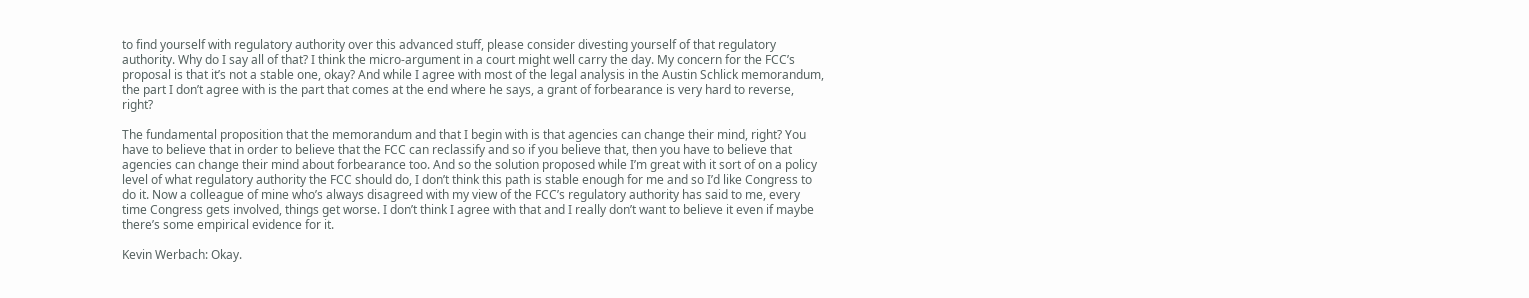to find yourself with regulatory authority over this advanced stuff, please consider divesting yourself of that regulatory authority. Why do I say all of that? I think the micro-argument in a court might well carry the day. My concern for the FCC’s proposal is that it’s not a stable one, okay? And while I agree with most of the legal analysis in the Austin Schlick memorandum, the part I don’t agree with is the part that comes at the end where he says, a grant of forbearance is very hard to reverse, right?

The fundamental proposition that the memorandum and that I begin with is that agencies can change their mind, right? You have to believe that in order to believe that the FCC can reclassify and so if you believe that, then you have to believe that agencies can change their mind about forbearance too. And so the solution proposed while I’m great with it sort of on a policy level of what regulatory authority the FCC should do, I don’t think this path is stable enough for me and so I’d like Congress to do it. Now a colleague of mine who’s always disagreed with my view of the FCC’s regulatory authority has said to me, every time Congress gets involved, things get worse. I don’t think I agree with that and I really don’t want to believe it even if maybe there’s some empirical evidence for it.

Kevin Werbach: Okay.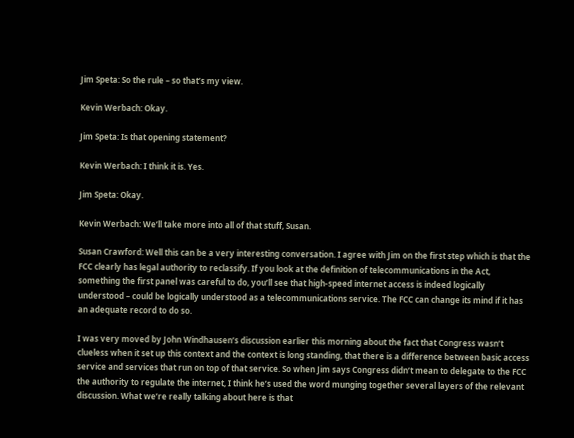Jim Speta: So the rule – so that’s my view.

Kevin Werbach: Okay.

Jim Speta: Is that opening statement?

Kevin Werbach: I think it is. Yes.

Jim Speta: Okay.

Kevin Werbach: We’ll take more into all of that stuff, Susan.

Susan Crawford: Well this can be a very interesting conversation. I agree with Jim on the first step which is that the FCC clearly has legal authority to reclassify. If you look at the definition of telecommunications in the Act, something the first panel was careful to do, you’ll see that high-speed internet access is indeed logically understood – could be logically understood as a telecommunications service. The FCC can change its mind if it has an adequate record to do so.

I was very moved by John Windhausen’s discussion earlier this morning about the fact that Congress wasn’t clueless when it set up this context and the context is long standing, that there is a difference between basic access service and services that run on top of that service. So when Jim says Congress didn’t mean to delegate to the FCC the authority to regulate the internet, I think he’s used the word munging together several layers of the relevant discussion. What we’re really talking about here is that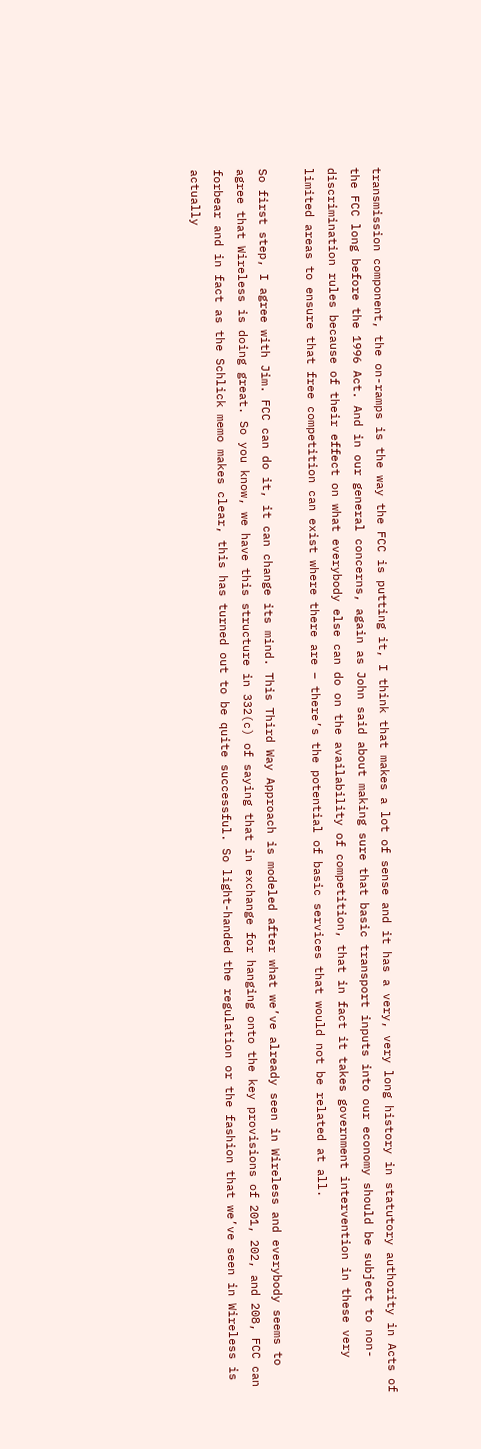transmission component, the on-ramps is the way the FCC is putting it, I think that makes a lot of sense and it has a very, very long history in statutory authority in Acts of the FCC long before the 1996 Act. And in our general concerns, again as John said about making sure that basic transport inputs into our economy should be subject to non-discrimination rules because of their effect on what everybody else can do on the availability of competition, that in fact it takes government intervention in these very limited areas to ensure that free competition can exist where there are – there’s the potential of basic services that would not be related at all.

So first step, I agree with Jim. FCC can do it, it can change its mind. This Third Way Approach is modeled after what we’ve already seen in Wireless and everybody seems to agree that Wireless is doing great. So you know, we have this structure in 332(c) of saying that in exchange for hanging onto the key provisions of 201, 202, and 208, FCC can forbear and in fact as the Schlick memo makes clear, this has turned out to be quite successful. So light-handed the regulation or the fashion that we’ve seen in Wireless is actually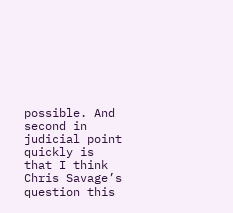possible. And second in judicial point quickly is that I think Chris Savage’s question this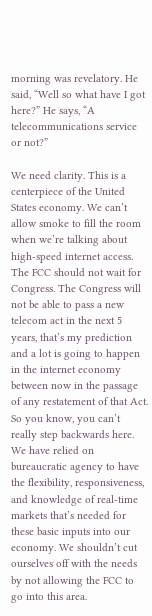morning was revelatory. He said, “Well so what have I got here?” He says, “A telecommunications service or not?”

We need clarity. This is a centerpiece of the United States economy. We can’t allow smoke to fill the room when we’re talking about high-speed internet access. The FCC should not wait for Congress. The Congress will not be able to pass a new telecom act in the next 5 years, that’s my prediction and a lot is going to happen in the internet economy between now in the passage of any restatement of that Act. So you know, you can’t really step backwards here. We have relied on bureaucratic agency to have the flexibility, responsiveness, and knowledge of real-time markets that’s needed for these basic inputs into our economy. We shouldn’t cut ourselves off with the needs by not allowing the FCC to go into this area.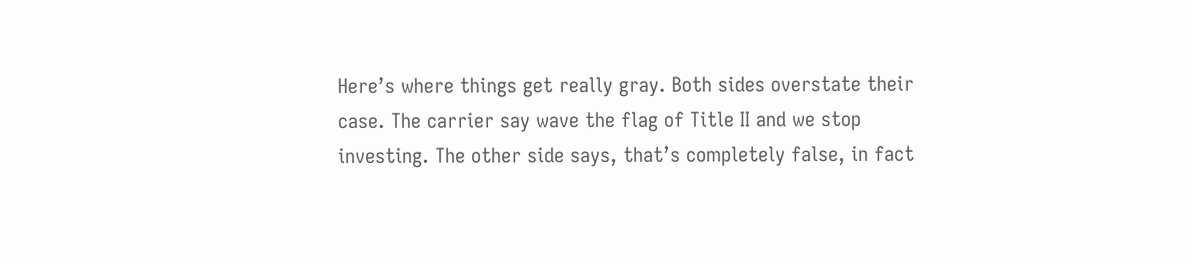Here’s where things get really gray. Both sides overstate their case. The carrier say wave the flag of Title II and we stop investing. The other side says, that’s completely false, in fact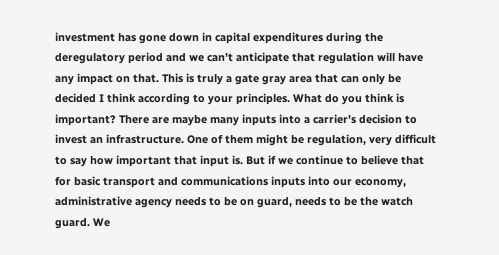investment has gone down in capital expenditures during the deregulatory period and we can’t anticipate that regulation will have any impact on that. This is truly a gate gray area that can only be decided I think according to your principles. What do you think is important? There are maybe many inputs into a carrier’s decision to invest an infrastructure. One of them might be regulation, very difficult to say how important that input is. But if we continue to believe that for basic transport and communications inputs into our economy, administrative agency needs to be on guard, needs to be the watch guard. We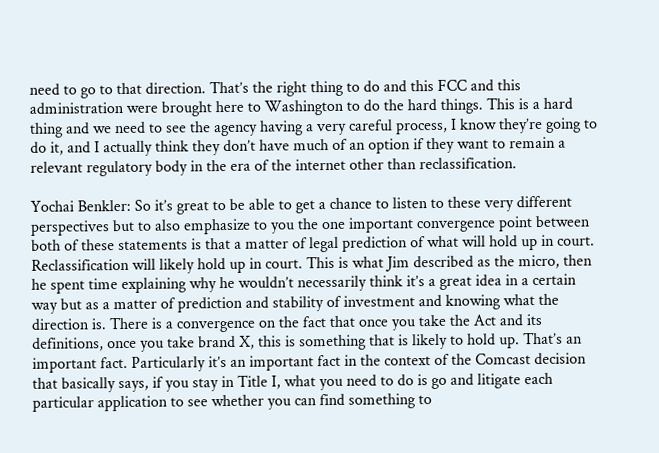need to go to that direction. That’s the right thing to do and this FCC and this administration were brought here to Washington to do the hard things. This is a hard thing and we need to see the agency having a very careful process, I know they’re going to do it, and I actually think they don’t have much of an option if they want to remain a relevant regulatory body in the era of the internet other than reclassification.

Yochai Benkler: So it’s great to be able to get a chance to listen to these very different perspectives but to also emphasize to you the one important convergence point between both of these statements is that a matter of legal prediction of what will hold up in court. Reclassification will likely hold up in court. This is what Jim described as the micro, then he spent time explaining why he wouldn’t necessarily think it’s a great idea in a certain way but as a matter of prediction and stability of investment and knowing what the direction is. There is a convergence on the fact that once you take the Act and its definitions, once you take brand X, this is something that is likely to hold up. That’s an important fact. Particularly it’s an important fact in the context of the Comcast decision that basically says, if you stay in Title I, what you need to do is go and litigate each particular application to see whether you can find something to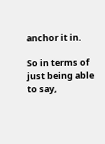anchor it in.

So in terms of just being able to say,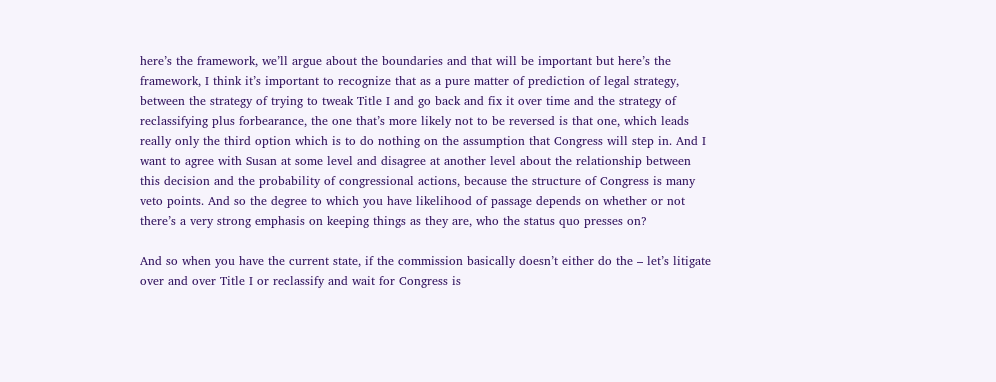here’s the framework, we’ll argue about the boundaries and that will be important but here’s the framework, I think it’s important to recognize that as a pure matter of prediction of legal strategy, between the strategy of trying to tweak Title I and go back and fix it over time and the strategy of reclassifying plus forbearance, the one that’s more likely not to be reversed is that one, which leads really only the third option which is to do nothing on the assumption that Congress will step in. And I want to agree with Susan at some level and disagree at another level about the relationship between this decision and the probability of congressional actions, because the structure of Congress is many veto points. And so the degree to which you have likelihood of passage depends on whether or not there’s a very strong emphasis on keeping things as they are, who the status quo presses on?

And so when you have the current state, if the commission basically doesn’t either do the – let’s litigate over and over Title I or reclassify and wait for Congress is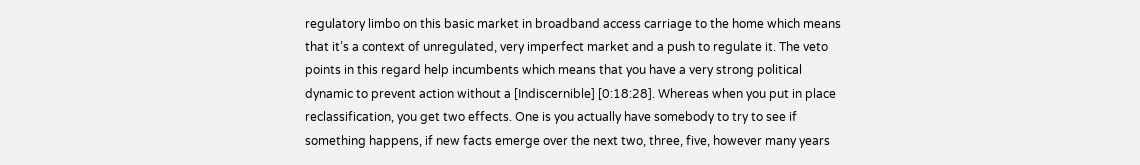regulatory limbo on this basic market in broadband access carriage to the home which means that it’s a context of unregulated, very imperfect market and a push to regulate it. The veto points in this regard help incumbents which means that you have a very strong political dynamic to prevent action without a [Indiscernible] [0:18:28]. Whereas when you put in place reclassification, you get two effects. One is you actually have somebody to try to see if something happens, if new facts emerge over the next two, three, five, however many years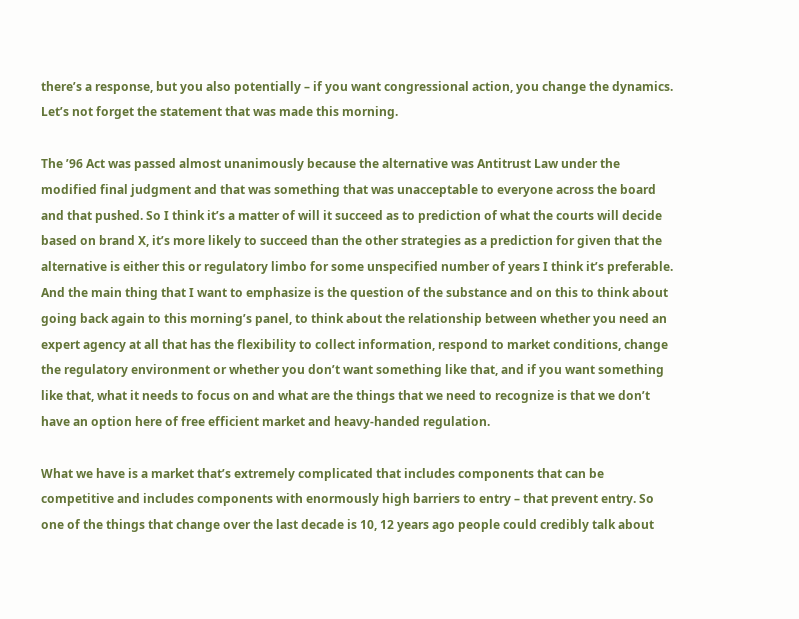there’s a response, but you also potentially – if you want congressional action, you change the dynamics. Let’s not forget the statement that was made this morning.

The ’96 Act was passed almost unanimously because the alternative was Antitrust Law under the modified final judgment and that was something that was unacceptable to everyone across the board and that pushed. So I think it’s a matter of will it succeed as to prediction of what the courts will decide based on brand X, it’s more likely to succeed than the other strategies as a prediction for given that the alternative is either this or regulatory limbo for some unspecified number of years I think it’s preferable. And the main thing that I want to emphasize is the question of the substance and on this to think about going back again to this morning’s panel, to think about the relationship between whether you need an expert agency at all that has the flexibility to collect information, respond to market conditions, change the regulatory environment or whether you don’t want something like that, and if you want something like that, what it needs to focus on and what are the things that we need to recognize is that we don’t have an option here of free efficient market and heavy-handed regulation.

What we have is a market that’s extremely complicated that includes components that can be competitive and includes components with enormously high barriers to entry – that prevent entry. So one of the things that change over the last decade is 10, 12 years ago people could credibly talk about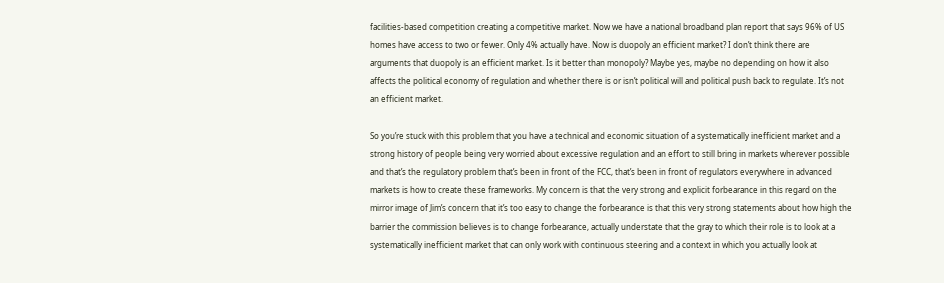facilities-based competition creating a competitive market. Now we have a national broadband plan report that says 96% of US homes have access to two or fewer. Only 4% actually have. Now is duopoly an efficient market? I don’t think there are arguments that duopoly is an efficient market. Is it better than monopoly? Maybe yes, maybe no depending on how it also affects the political economy of regulation and whether there is or isn’t political will and political push back to regulate. It’s not an efficient market.

So you’re stuck with this problem that you have a technical and economic situation of a systematically inefficient market and a strong history of people being very worried about excessive regulation and an effort to still bring in markets wherever possible and that’s the regulatory problem that’s been in front of the FCC, that’s been in front of regulators everywhere in advanced markets is how to create these frameworks. My concern is that the very strong and explicit forbearance in this regard on the mirror image of Jim’s concern that it’s too easy to change the forbearance is that this very strong statements about how high the barrier the commission believes is to change forbearance, actually understate that the gray to which their role is to look at a systematically inefficient market that can only work with continuous steering and a context in which you actually look at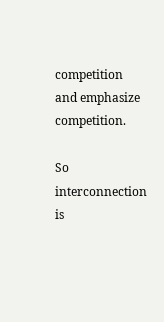competition and emphasize competition.

So interconnection is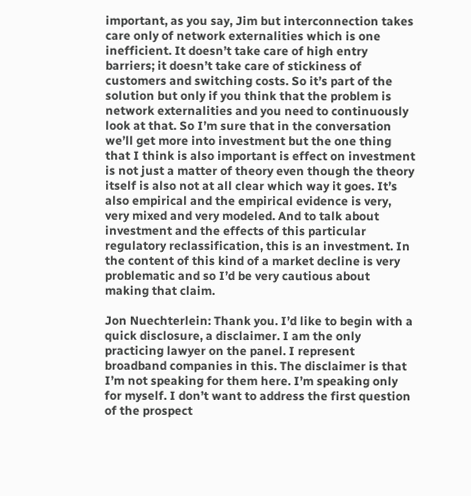important, as you say, Jim but interconnection takes care only of network externalities which is one inefficient. It doesn’t take care of high entry barriers; it doesn’t take care of stickiness of customers and switching costs. So it’s part of the solution but only if you think that the problem is network externalities and you need to continuously look at that. So I’m sure that in the conversation we’ll get more into investment but the one thing that I think is also important is effect on investment is not just a matter of theory even though the theory itself is also not at all clear which way it goes. It’s also empirical and the empirical evidence is very, very mixed and very modeled. And to talk about investment and the effects of this particular regulatory reclassification, this is an investment. In the content of this kind of a market decline is very problematic and so I’d be very cautious about making that claim.

Jon Nuechterlein: Thank you. I’d like to begin with a quick disclosure, a disclaimer. I am the only practicing lawyer on the panel. I represent broadband companies in this. The disclaimer is that I’m not speaking for them here. I’m speaking only for myself. I don’t want to address the first question of the prospect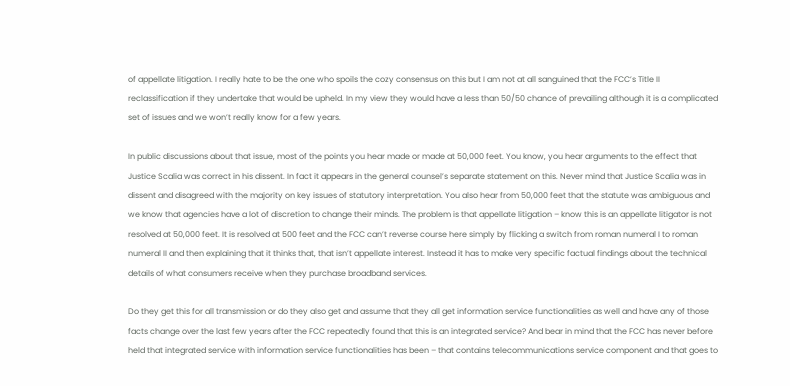of appellate litigation. I really hate to be the one who spoils the cozy consensus on this but I am not at all sanguined that the FCC’s Title II reclassification if they undertake that would be upheld. In my view they would have a less than 50/50 chance of prevailing although it is a complicated set of issues and we won’t really know for a few years.

In public discussions about that issue, most of the points you hear made or made at 50,000 feet. You know, you hear arguments to the effect that Justice Scalia was correct in his dissent. In fact it appears in the general counsel’s separate statement on this. Never mind that Justice Scalia was in dissent and disagreed with the majority on key issues of statutory interpretation. You also hear from 50,000 feet that the statute was ambiguous and we know that agencies have a lot of discretion to change their minds. The problem is that appellate litigation – know this is an appellate litigator is not resolved at 50,000 feet. It is resolved at 500 feet and the FCC can’t reverse course here simply by flicking a switch from roman numeral I to roman numeral II and then explaining that it thinks that, that isn’t appellate interest. Instead it has to make very specific factual findings about the technical details of what consumers receive when they purchase broadband services.

Do they get this for all transmission or do they also get and assume that they all get information service functionalities as well and have any of those facts change over the last few years after the FCC repeatedly found that this is an integrated service? And bear in mind that the FCC has never before held that integrated service with information service functionalities has been – that contains telecommunications service component and that goes to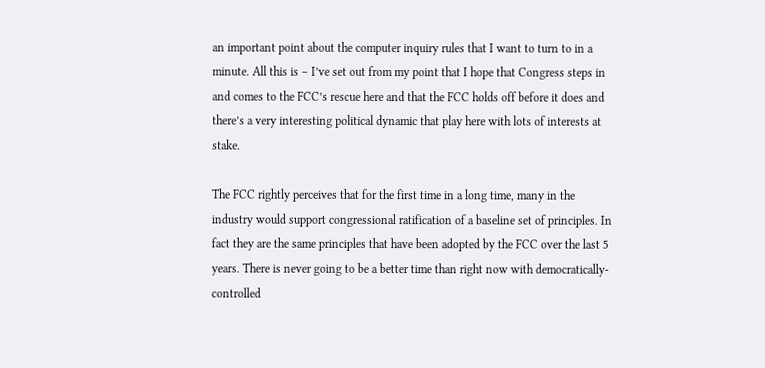an important point about the computer inquiry rules that I want to turn to in a minute. All this is – I’ve set out from my point that I hope that Congress steps in and comes to the FCC’s rescue here and that the FCC holds off before it does and there’s a very interesting political dynamic that play here with lots of interests at stake.

The FCC rightly perceives that for the first time in a long time, many in the industry would support congressional ratification of a baseline set of principles. In fact they are the same principles that have been adopted by the FCC over the last 5 years. There is never going to be a better time than right now with democratically-controlled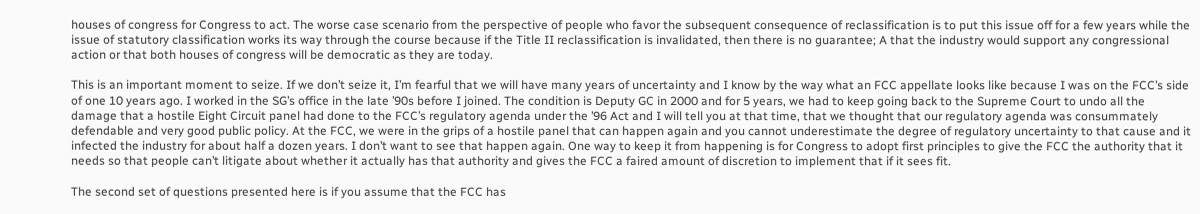houses of congress for Congress to act. The worse case scenario from the perspective of people who favor the subsequent consequence of reclassification is to put this issue off for a few years while the issue of statutory classification works its way through the course because if the Title II reclassification is invalidated, then there is no guarantee; A that the industry would support any congressional action or that both houses of congress will be democratic as they are today.

This is an important moment to seize. If we don’t seize it, I’m fearful that we will have many years of uncertainty and I know by the way what an FCC appellate looks like because I was on the FCC’s side of one 10 years ago. I worked in the SG’s office in the late ’90s before I joined. The condition is Deputy GC in 2000 and for 5 years, we had to keep going back to the Supreme Court to undo all the damage that a hostile Eight Circuit panel had done to the FCC’s regulatory agenda under the ’96 Act and I will tell you at that time, that we thought that our regulatory agenda was consummately defendable and very good public policy. At the FCC, we were in the grips of a hostile panel that can happen again and you cannot underestimate the degree of regulatory uncertainty to that cause and it infected the industry for about half a dozen years. I don’t want to see that happen again. One way to keep it from happening is for Congress to adopt first principles to give the FCC the authority that it needs so that people can’t litigate about whether it actually has that authority and gives the FCC a faired amount of discretion to implement that if it sees fit.

The second set of questions presented here is if you assume that the FCC has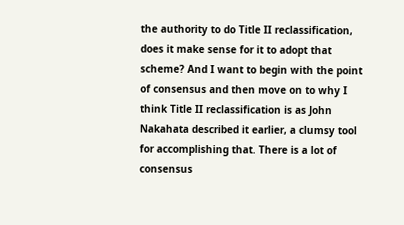the authority to do Title II reclassification, does it make sense for it to adopt that scheme? And I want to begin with the point of consensus and then move on to why I think Title II reclassification is as John Nakahata described it earlier, a clumsy tool for accomplishing that. There is a lot of consensus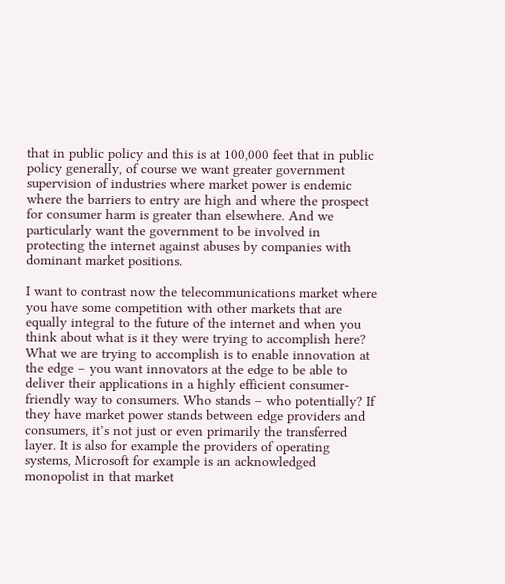that in public policy and this is at 100,000 feet that in public policy generally, of course we want greater government supervision of industries where market power is endemic where the barriers to entry are high and where the prospect for consumer harm is greater than elsewhere. And we particularly want the government to be involved in protecting the internet against abuses by companies with dominant market positions.

I want to contrast now the telecommunications market where you have some competition with other markets that are equally integral to the future of the internet and when you think about what is it they were trying to accomplish here? What we are trying to accomplish is to enable innovation at the edge – you want innovators at the edge to be able to deliver their applications in a highly efficient consumer-friendly way to consumers. Who stands – who potentially? If they have market power stands between edge providers and consumers, it’s not just or even primarily the transferred layer. It is also for example the providers of operating systems, Microsoft for example is an acknowledged monopolist in that market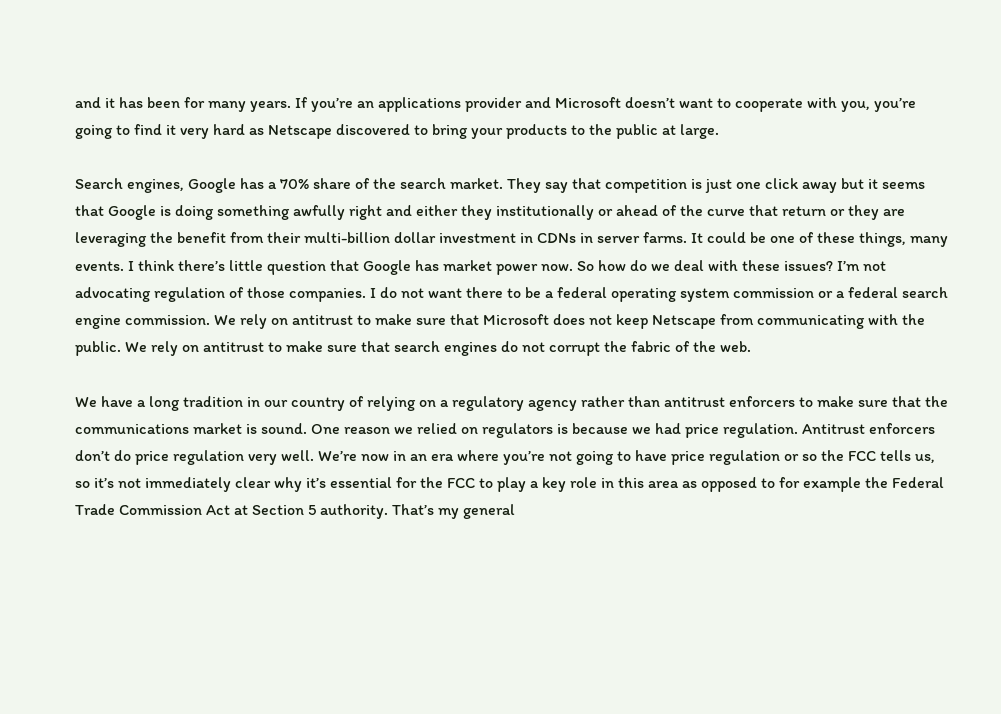and it has been for many years. If you’re an applications provider and Microsoft doesn’t want to cooperate with you, you’re going to find it very hard as Netscape discovered to bring your products to the public at large.

Search engines, Google has a 70% share of the search market. They say that competition is just one click away but it seems that Google is doing something awfully right and either they institutionally or ahead of the curve that return or they are leveraging the benefit from their multi-billion dollar investment in CDNs in server farms. It could be one of these things, many events. I think there’s little question that Google has market power now. So how do we deal with these issues? I’m not advocating regulation of those companies. I do not want there to be a federal operating system commission or a federal search engine commission. We rely on antitrust to make sure that Microsoft does not keep Netscape from communicating with the public. We rely on antitrust to make sure that search engines do not corrupt the fabric of the web.

We have a long tradition in our country of relying on a regulatory agency rather than antitrust enforcers to make sure that the communications market is sound. One reason we relied on regulators is because we had price regulation. Antitrust enforcers don’t do price regulation very well. We’re now in an era where you’re not going to have price regulation or so the FCC tells us, so it’s not immediately clear why it’s essential for the FCC to play a key role in this area as opposed to for example the Federal Trade Commission Act at Section 5 authority. That’s my general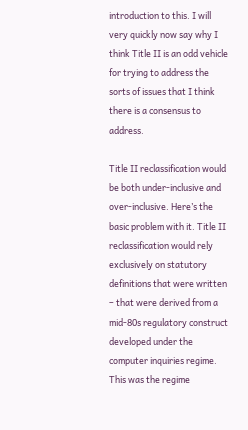introduction to this. I will very quickly now say why I think Title II is an odd vehicle for trying to address the sorts of issues that I think there is a consensus to address.

Title II reclassification would be both under-inclusive and over-inclusive. Here’s the basic problem with it. Title II reclassification would rely exclusively on statutory definitions that were written – that were derived from a mid-80s regulatory construct developed under the computer inquiries regime. This was the regime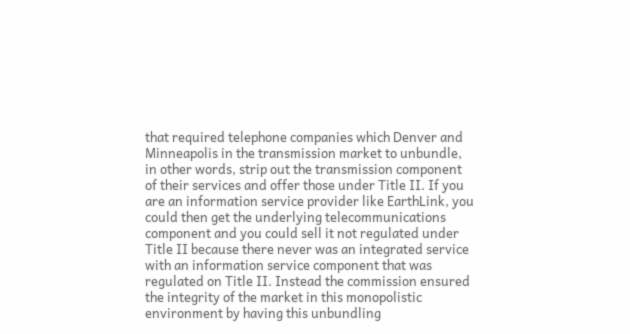that required telephone companies which Denver and Minneapolis in the transmission market to unbundle, in other words, strip out the transmission component of their services and offer those under Title II. If you are an information service provider like EarthLink, you could then get the underlying telecommunications component and you could sell it not regulated under Title II because there never was an integrated service with an information service component that was regulated on Title II. Instead the commission ensured the integrity of the market in this monopolistic environment by having this unbundling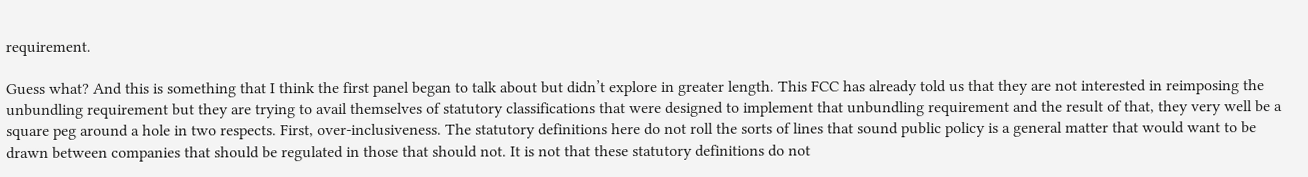requirement.

Guess what? And this is something that I think the first panel began to talk about but didn’t explore in greater length. This FCC has already told us that they are not interested in reimposing the unbundling requirement but they are trying to avail themselves of statutory classifications that were designed to implement that unbundling requirement and the result of that, they very well be a square peg around a hole in two respects. First, over-inclusiveness. The statutory definitions here do not roll the sorts of lines that sound public policy is a general matter that would want to be drawn between companies that should be regulated in those that should not. It is not that these statutory definitions do not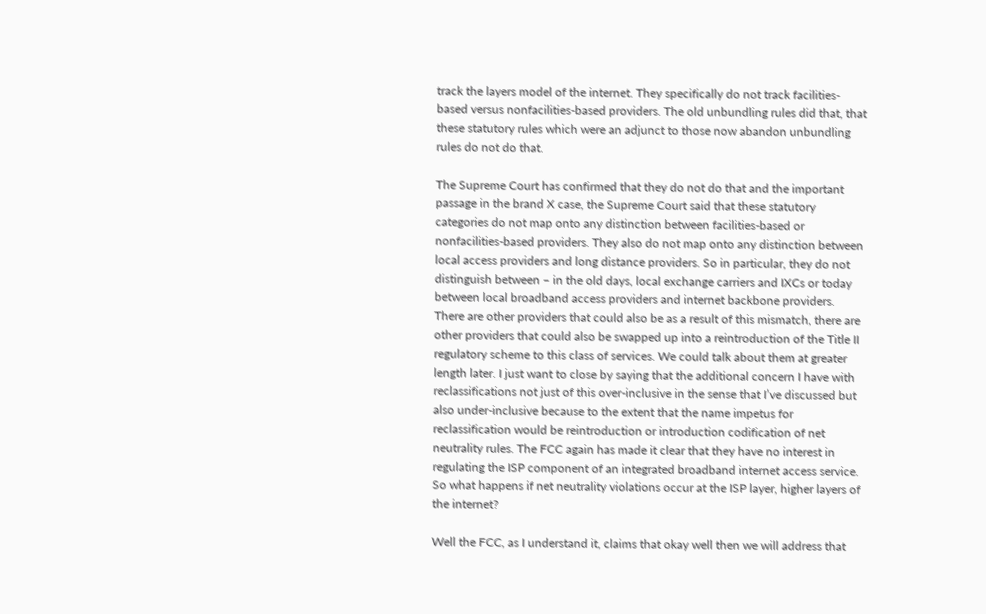track the layers model of the internet. They specifically do not track facilities-based versus nonfacilities-based providers. The old unbundling rules did that, that these statutory rules which were an adjunct to those now abandon unbundling rules do not do that.

The Supreme Court has confirmed that they do not do that and the important passage in the brand X case, the Supreme Court said that these statutory categories do not map onto any distinction between facilities-based or nonfacilities-based providers. They also do not map onto any distinction between local access providers and long distance providers. So in particular, they do not distinguish between – in the old days, local exchange carriers and IXCs or today between local broadband access providers and internet backbone providers. There are other providers that could also be as a result of this mismatch, there are other providers that could also be swapped up into a reintroduction of the Title II regulatory scheme to this class of services. We could talk about them at greater length later. I just want to close by saying that the additional concern I have with reclassifications not just of this over-inclusive in the sense that I’ve discussed but also under-inclusive because to the extent that the name impetus for reclassification would be reintroduction or introduction codification of net neutrality rules. The FCC again has made it clear that they have no interest in regulating the ISP component of an integrated broadband internet access service. So what happens if net neutrality violations occur at the ISP layer, higher layers of the internet?

Well the FCC, as I understand it, claims that okay well then we will address that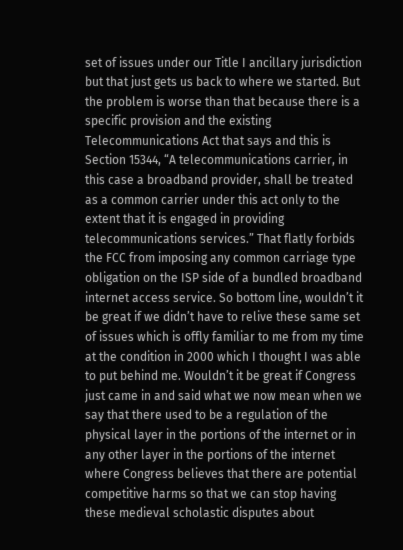set of issues under our Title I ancillary jurisdiction but that just gets us back to where we started. But the problem is worse than that because there is a specific provision and the existing Telecommunications Act that says and this is Section 15344, “A telecommunications carrier, in this case a broadband provider, shall be treated as a common carrier under this act only to the extent that it is engaged in providing telecommunications services.” That flatly forbids the FCC from imposing any common carriage type obligation on the ISP side of a bundled broadband internet access service. So bottom line, wouldn’t it be great if we didn’t have to relive these same set of issues which is offly familiar to me from my time at the condition in 2000 which I thought I was able to put behind me. Wouldn’t it be great if Congress just came in and said what we now mean when we say that there used to be a regulation of the physical layer in the portions of the internet or in any other layer in the portions of the internet where Congress believes that there are potential competitive harms so that we can stop having these medieval scholastic disputes about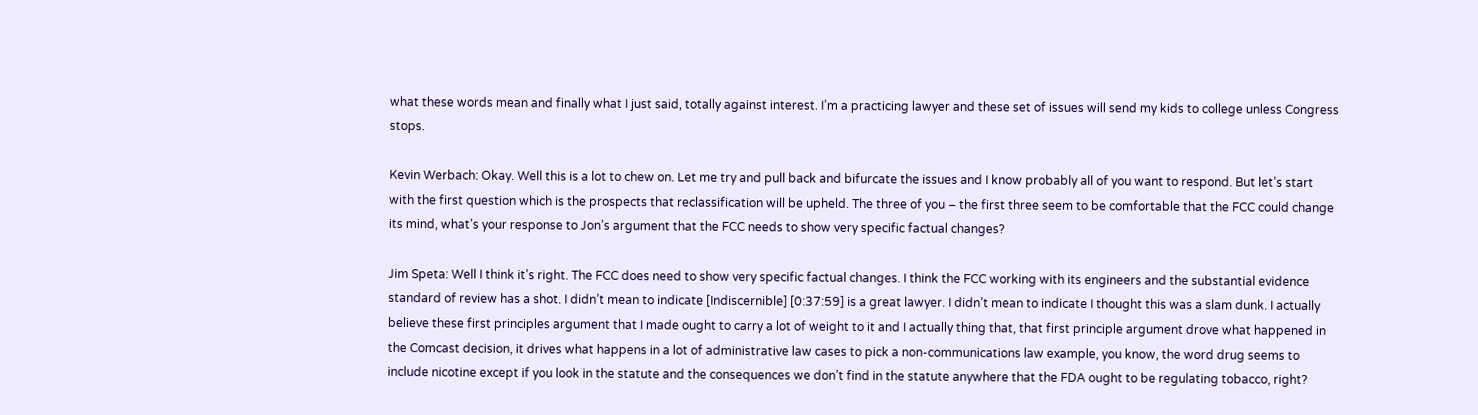what these words mean and finally what I just said, totally against interest. I’m a practicing lawyer and these set of issues will send my kids to college unless Congress stops.

Kevin Werbach: Okay. Well this is a lot to chew on. Let me try and pull back and bifurcate the issues and I know probably all of you want to respond. But let’s start with the first question which is the prospects that reclassification will be upheld. The three of you – the first three seem to be comfortable that the FCC could change its mind, what’s your response to Jon’s argument that the FCC needs to show very specific factual changes?

Jim Speta: Well I think it’s right. The FCC does need to show very specific factual changes. I think the FCC working with its engineers and the substantial evidence standard of review has a shot. I didn’t mean to indicate [Indiscernible] [0:37:59] is a great lawyer. I didn’t mean to indicate I thought this was a slam dunk. I actually believe these first principles argument that I made ought to carry a lot of weight to it and I actually thing that, that first principle argument drove what happened in the Comcast decision, it drives what happens in a lot of administrative law cases to pick a non-communications law example, you know, the word drug seems to include nicotine except if you look in the statute and the consequences we don’t find in the statute anywhere that the FDA ought to be regulating tobacco, right?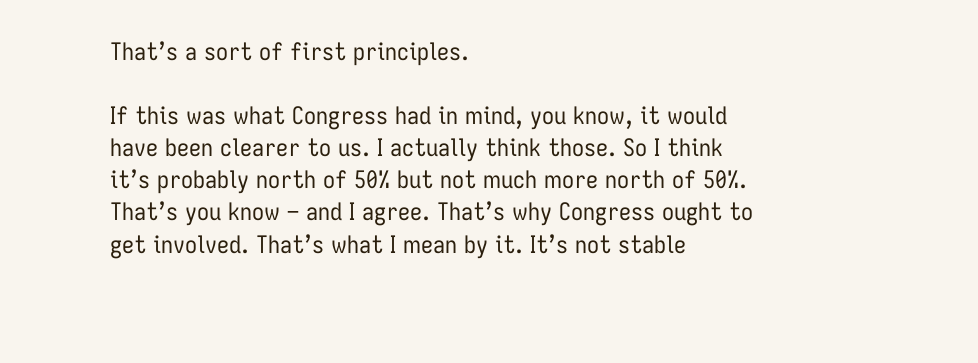That’s a sort of first principles.

If this was what Congress had in mind, you know, it would have been clearer to us. I actually think those. So I think it’s probably north of 50% but not much more north of 50%. That’s you know – and I agree. That’s why Congress ought to get involved. That’s what I mean by it. It’s not stable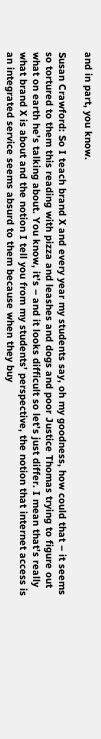and in part, you know.

Susan Crawford: So I teach brand X and every year my students say, oh my goodness, how could that – it seems so tortured to them this reading with pizza and leashes and dogs and poor Justice Thomas trying to figure out what on earth he’s talking about. You know, it’s – and it looks difficult so let’s just differ. I mean that’s really what brand X is about and the notion I tell you from my students’ perspective, the notion that internet access is an integrated service seems absurd to them because when they buy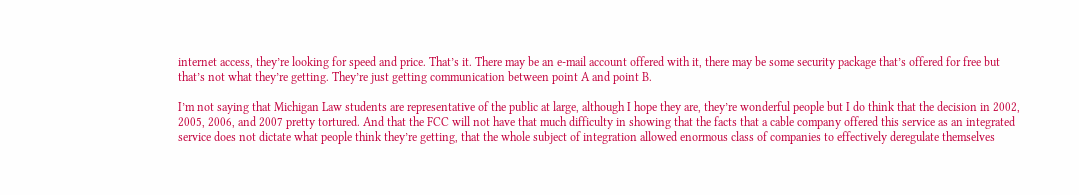internet access, they’re looking for speed and price. That’s it. There may be an e-mail account offered with it, there may be some security package that’s offered for free but that’s not what they’re getting. They’re just getting communication between point A and point B.

I’m not saying that Michigan Law students are representative of the public at large, although I hope they are, they’re wonderful people but I do think that the decision in 2002, 2005, 2006, and 2007 pretty tortured. And that the FCC will not have that much difficulty in showing that the facts that a cable company offered this service as an integrated service does not dictate what people think they’re getting, that the whole subject of integration allowed enormous class of companies to effectively deregulate themselves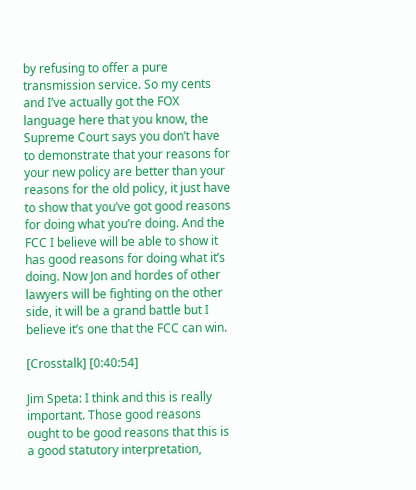by refusing to offer a pure transmission service. So my cents and I’ve actually got the FOX language here that you know, the Supreme Court says you don’t have to demonstrate that your reasons for your new policy are better than your reasons for the old policy, it just have to show that you’ve got good reasons for doing what you’re doing. And the FCC I believe will be able to show it has good reasons for doing what it’s doing. Now Jon and hordes of other lawyers will be fighting on the other side, it will be a grand battle but I believe it’s one that the FCC can win.

[Crosstalk] [0:40:54]

Jim Speta: I think and this is really important. Those good reasons ought to be good reasons that this is a good statutory interpretation,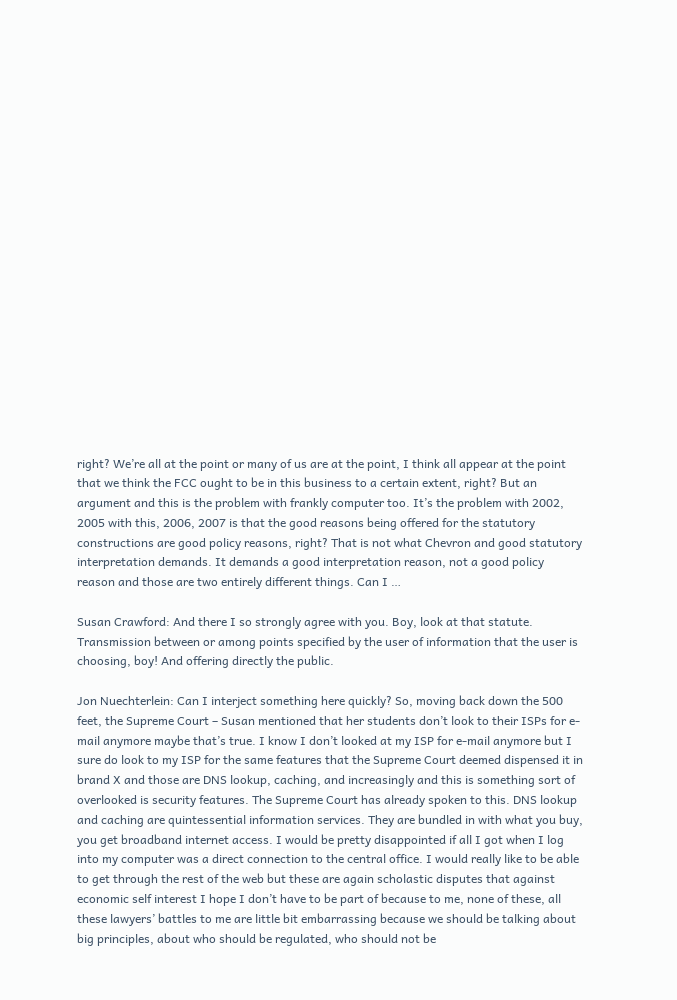right? We’re all at the point or many of us are at the point, I think all appear at the point that we think the FCC ought to be in this business to a certain extent, right? But an argument and this is the problem with frankly computer too. It’s the problem with 2002, 2005 with this, 2006, 2007 is that the good reasons being offered for the statutory constructions are good policy reasons, right? That is not what Chevron and good statutory interpretation demands. It demands a good interpretation reason, not a good policy reason and those are two entirely different things. Can I …

Susan Crawford: And there I so strongly agree with you. Boy, look at that statute. Transmission between or among points specified by the user of information that the user is choosing, boy! And offering directly the public.

Jon Nuechterlein: Can I interject something here quickly? So, moving back down the 500 feet, the Supreme Court – Susan mentioned that her students don’t look to their ISPs for e-mail anymore maybe that’s true. I know I don’t looked at my ISP for e-mail anymore but I sure do look to my ISP for the same features that the Supreme Court deemed dispensed it in brand X and those are DNS lookup, caching, and increasingly and this is something sort of overlooked is security features. The Supreme Court has already spoken to this. DNS lookup and caching are quintessential information services. They are bundled in with what you buy, you get broadband internet access. I would be pretty disappointed if all I got when I log into my computer was a direct connection to the central office. I would really like to be able to get through the rest of the web but these are again scholastic disputes that against economic self interest I hope I don’t have to be part of because to me, none of these, all these lawyers’ battles to me are little bit embarrassing because we should be talking about big principles, about who should be regulated, who should not be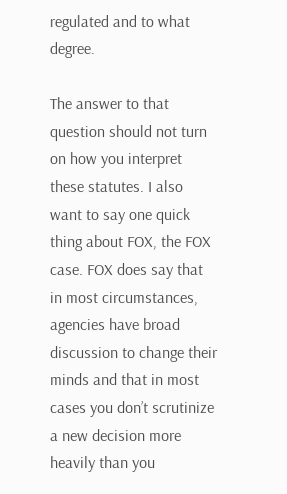regulated and to what degree.

The answer to that question should not turn on how you interpret these statutes. I also want to say one quick thing about FOX, the FOX case. FOX does say that in most circumstances, agencies have broad discussion to change their minds and that in most cases you don’t scrutinize a new decision more heavily than you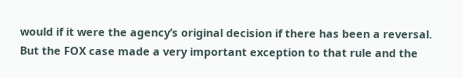would if it were the agency’s original decision if there has been a reversal. But the FOX case made a very important exception to that rule and the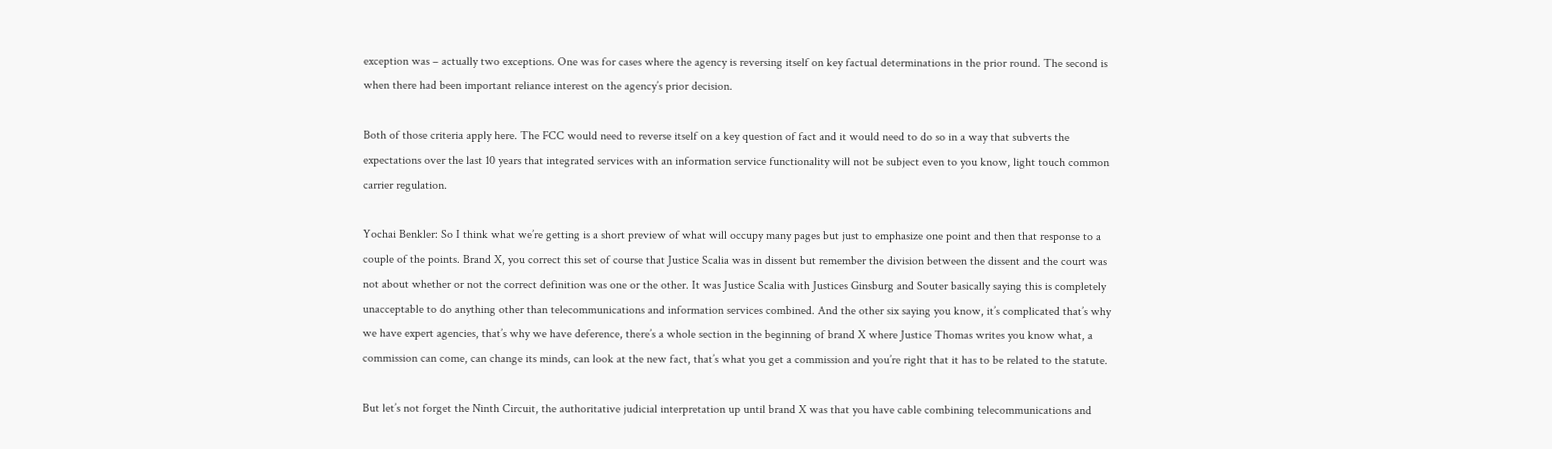exception was – actually two exceptions. One was for cases where the agency is reversing itself on key factual determinations in the prior round. The second is when there had been important reliance interest on the agency’s prior decision.

Both of those criteria apply here. The FCC would need to reverse itself on a key question of fact and it would need to do so in a way that subverts the expectations over the last 10 years that integrated services with an information service functionality will not be subject even to you know, light touch common carrier regulation.

Yochai Benkler: So I think what we’re getting is a short preview of what will occupy many pages but just to emphasize one point and then that response to a couple of the points. Brand X, you correct this set of course that Justice Scalia was in dissent but remember the division between the dissent and the court was not about whether or not the correct definition was one or the other. It was Justice Scalia with Justices Ginsburg and Souter basically saying this is completely unacceptable to do anything other than telecommunications and information services combined. And the other six saying you know, it’s complicated that’s why we have expert agencies, that’s why we have deference, there’s a whole section in the beginning of brand X where Justice Thomas writes you know what, a commission can come, can change its minds, can look at the new fact, that’s what you get a commission and you’re right that it has to be related to the statute.

But let’s not forget the Ninth Circuit, the authoritative judicial interpretation up until brand X was that you have cable combining telecommunications and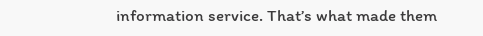information service. That’s what made them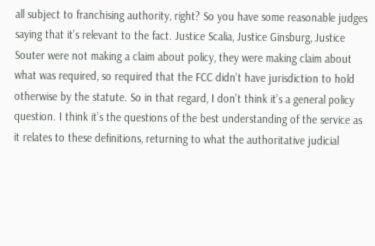all subject to franchising authority, right? So you have some reasonable judges saying that it’s relevant to the fact. Justice Scalia, Justice Ginsburg, Justice Souter were not making a claim about policy, they were making claim about what was required, so required that the FCC didn’t have jurisdiction to hold otherwise by the statute. So in that regard, I don’t think it’s a general policy question. I think it’s the questions of the best understanding of the service as it relates to these definitions, returning to what the authoritative judicial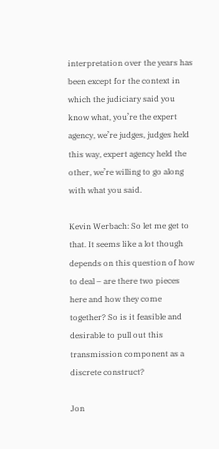interpretation over the years has been except for the context in which the judiciary said you know what, you’re the expert agency, we’re judges, judges held this way, expert agency held the other, we’re willing to go along with what you said.

Kevin Werbach: So let me get to that. It seems like a lot though depends on this question of how to deal – are there two pieces here and how they come together? So is it feasible and desirable to pull out this transmission component as a discrete construct?

Jon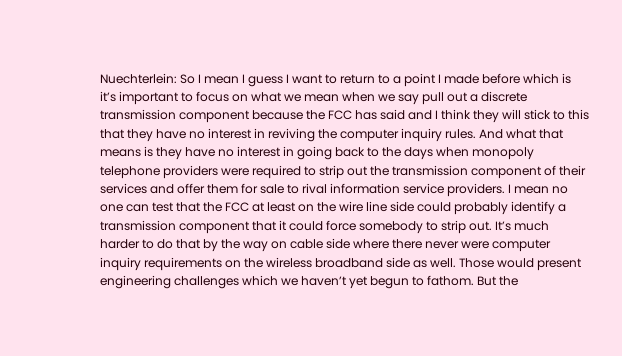Nuechterlein: So I mean I guess I want to return to a point I made before which is it’s important to focus on what we mean when we say pull out a discrete transmission component because the FCC has said and I think they will stick to this that they have no interest in reviving the computer inquiry rules. And what that means is they have no interest in going back to the days when monopoly telephone providers were required to strip out the transmission component of their services and offer them for sale to rival information service providers. I mean no one can test that the FCC at least on the wire line side could probably identify a transmission component that it could force somebody to strip out. It’s much harder to do that by the way on cable side where there never were computer inquiry requirements on the wireless broadband side as well. Those would present engineering challenges which we haven’t yet begun to fathom. But the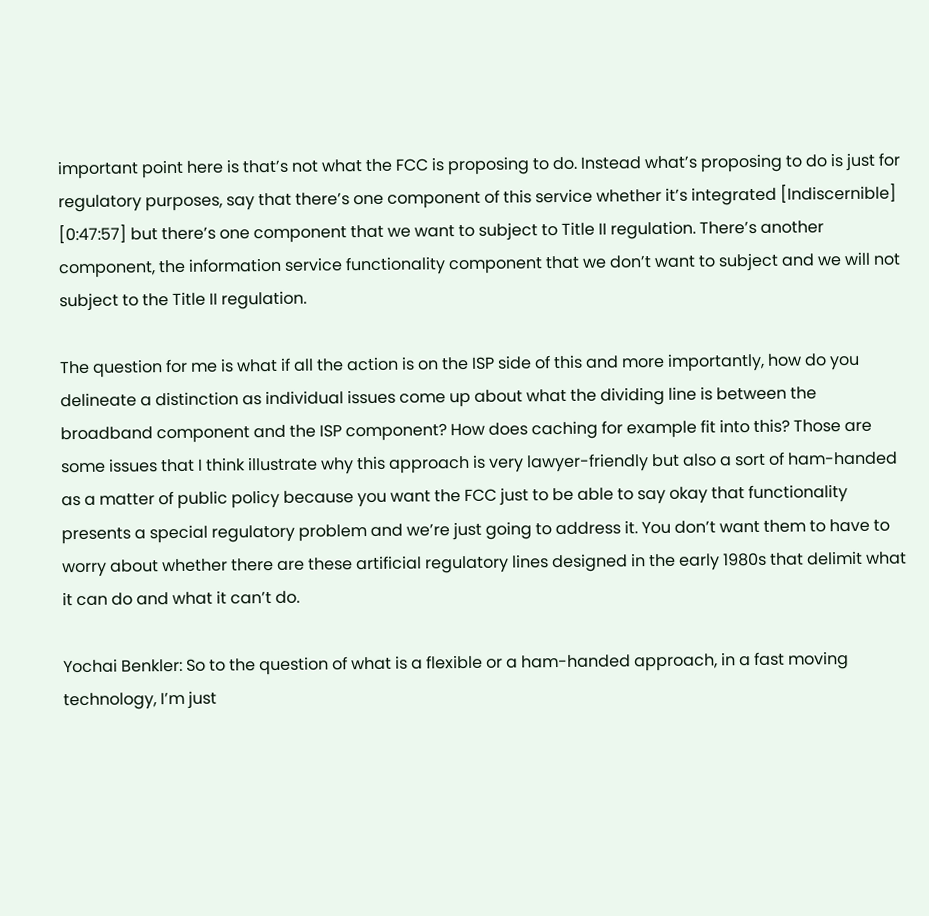important point here is that’s not what the FCC is proposing to do. Instead what’s proposing to do is just for regulatory purposes, say that there’s one component of this service whether it’s integrated [Indiscernible] [0:47:57] but there’s one component that we want to subject to Title II regulation. There’s another component, the information service functionality component that we don’t want to subject and we will not subject to the Title II regulation.

The question for me is what if all the action is on the ISP side of this and more importantly, how do you delineate a distinction as individual issues come up about what the dividing line is between the broadband component and the ISP component? How does caching for example fit into this? Those are some issues that I think illustrate why this approach is very lawyer-friendly but also a sort of ham-handed as a matter of public policy because you want the FCC just to be able to say okay that functionality presents a special regulatory problem and we’re just going to address it. You don’t want them to have to worry about whether there are these artificial regulatory lines designed in the early 1980s that delimit what it can do and what it can’t do.

Yochai Benkler: So to the question of what is a flexible or a ham-handed approach, in a fast moving technology, I’m just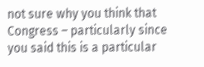not sure why you think that Congress – particularly since you said this is a particular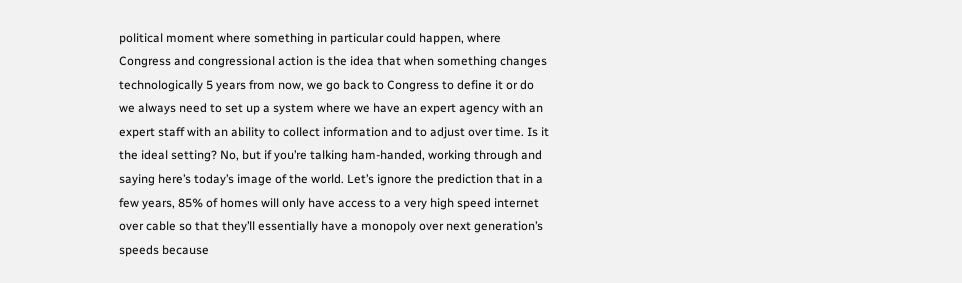political moment where something in particular could happen, where Congress and congressional action is the idea that when something changes technologically 5 years from now, we go back to Congress to define it or do we always need to set up a system where we have an expert agency with an expert staff with an ability to collect information and to adjust over time. Is it the ideal setting? No, but if you’re talking ham-handed, working through and saying here’s today’s image of the world. Let’s ignore the prediction that in a few years, 85% of homes will only have access to a very high speed internet over cable so that they’ll essentially have a monopoly over next generation’s speeds because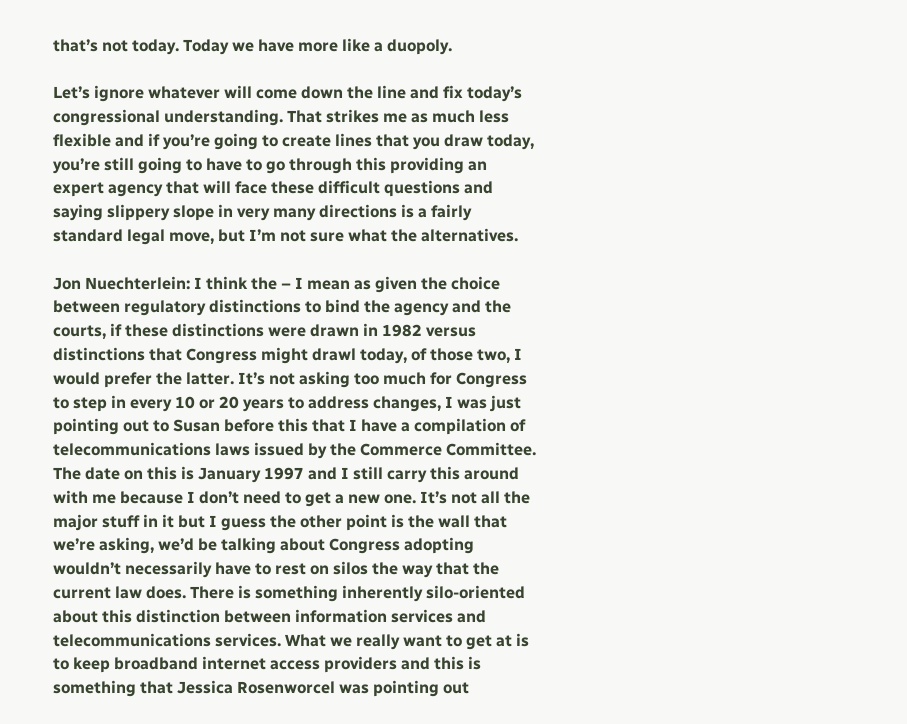that’s not today. Today we have more like a duopoly.

Let’s ignore whatever will come down the line and fix today’s congressional understanding. That strikes me as much less flexible and if you’re going to create lines that you draw today, you’re still going to have to go through this providing an expert agency that will face these difficult questions and saying slippery slope in very many directions is a fairly standard legal move, but I’m not sure what the alternatives.

Jon Nuechterlein: I think the – I mean as given the choice between regulatory distinctions to bind the agency and the courts, if these distinctions were drawn in 1982 versus distinctions that Congress might drawl today, of those two, I would prefer the latter. It’s not asking too much for Congress to step in every 10 or 20 years to address changes, I was just pointing out to Susan before this that I have a compilation of telecommunications laws issued by the Commerce Committee. The date on this is January 1997 and I still carry this around with me because I don’t need to get a new one. It’s not all the major stuff in it but I guess the other point is the wall that we’re asking, we’d be talking about Congress adopting wouldn’t necessarily have to rest on silos the way that the current law does. There is something inherently silo-oriented about this distinction between information services and telecommunications services. What we really want to get at is to keep broadband internet access providers and this is something that Jessica Rosenworcel was pointing out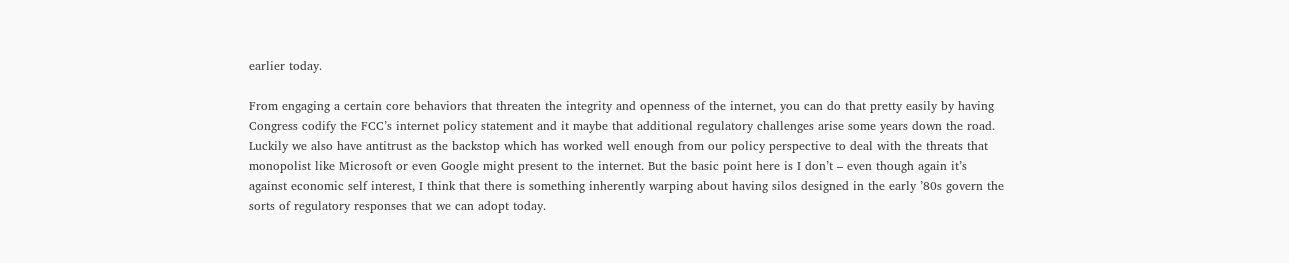earlier today.

From engaging a certain core behaviors that threaten the integrity and openness of the internet, you can do that pretty easily by having Congress codify the FCC’s internet policy statement and it maybe that additional regulatory challenges arise some years down the road. Luckily we also have antitrust as the backstop which has worked well enough from our policy perspective to deal with the threats that monopolist like Microsoft or even Google might present to the internet. But the basic point here is I don’t – even though again it’s against economic self interest, I think that there is something inherently warping about having silos designed in the early ’80s govern the sorts of regulatory responses that we can adopt today.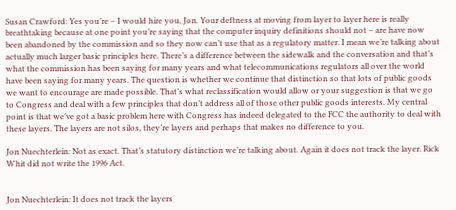Susan Crawford: Yes you’re – I would hire you, Jon. Your deftness at moving from layer to layer here is really breathtaking because at one point you’re saying that the computer inquiry definitions should not – are have now been abandoned by the commission and so they now can’t use that as a regulatory matter. I mean we’re talking about actually much larger basic principles here. There’s a difference between the sidewalk and the conversation and that’s what the commission has been saying for many years and what telecommunications regulators all over the world have been saying for many years. The question is whether we continue that distinction so that lots of public goods we want to encourage are made possible. That’s what reclassification would allow or your suggestion is that we go to Congress and deal with a few principles that don’t address all of those other public goods interests. My central point is that we’ve got a basic problem here with Congress has indeed delegated to the FCC the authority to deal with these layers. The layers are not silos, they’re layers and perhaps that makes no difference to you.

Jon Nuechterlein: Not as exact. That’s statutory distinction we’re talking about. Again it does not track the layer. Rick Whit did not write the 1996 Act.


Jon Nuechterlein: It does not track the layers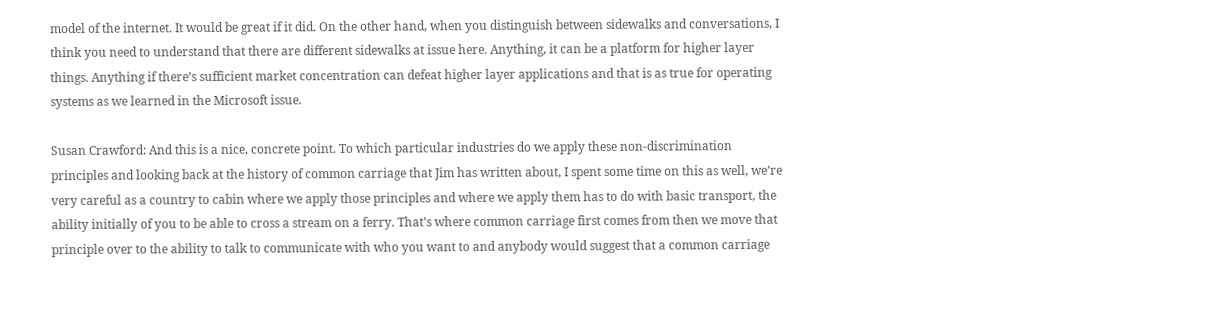model of the internet. It would be great if it did. On the other hand, when you distinguish between sidewalks and conversations, I think you need to understand that there are different sidewalks at issue here. Anything, it can be a platform for higher layer things. Anything if there’s sufficient market concentration can defeat higher layer applications and that is as true for operating systems as we learned in the Microsoft issue.

Susan Crawford: And this is a nice, concrete point. To which particular industries do we apply these non-discrimination principles and looking back at the history of common carriage that Jim has written about, I spent some time on this as well, we’re very careful as a country to cabin where we apply those principles and where we apply them has to do with basic transport, the ability initially of you to be able to cross a stream on a ferry. That’s where common carriage first comes from then we move that principle over to the ability to talk to communicate with who you want to and anybody would suggest that a common carriage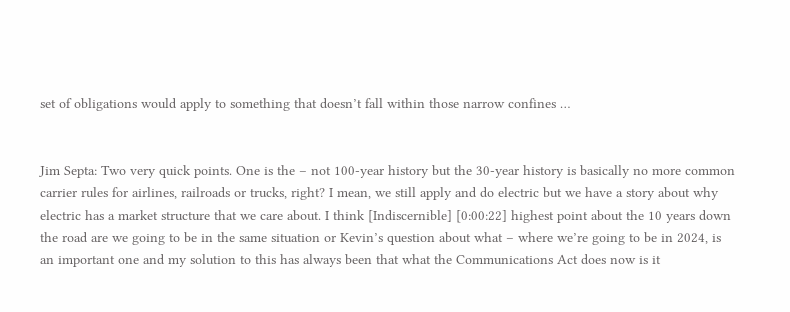set of obligations would apply to something that doesn’t fall within those narrow confines …


Jim Septa: Two very quick points. One is the – not 100-year history but the 30-year history is basically no more common carrier rules for airlines, railroads or trucks, right? I mean, we still apply and do electric but we have a story about why electric has a market structure that we care about. I think [Indiscernible] [0:00:22] highest point about the 10 years down the road are we going to be in the same situation or Kevin’s question about what – where we’re going to be in 2024, is an important one and my solution to this has always been that what the Communications Act does now is it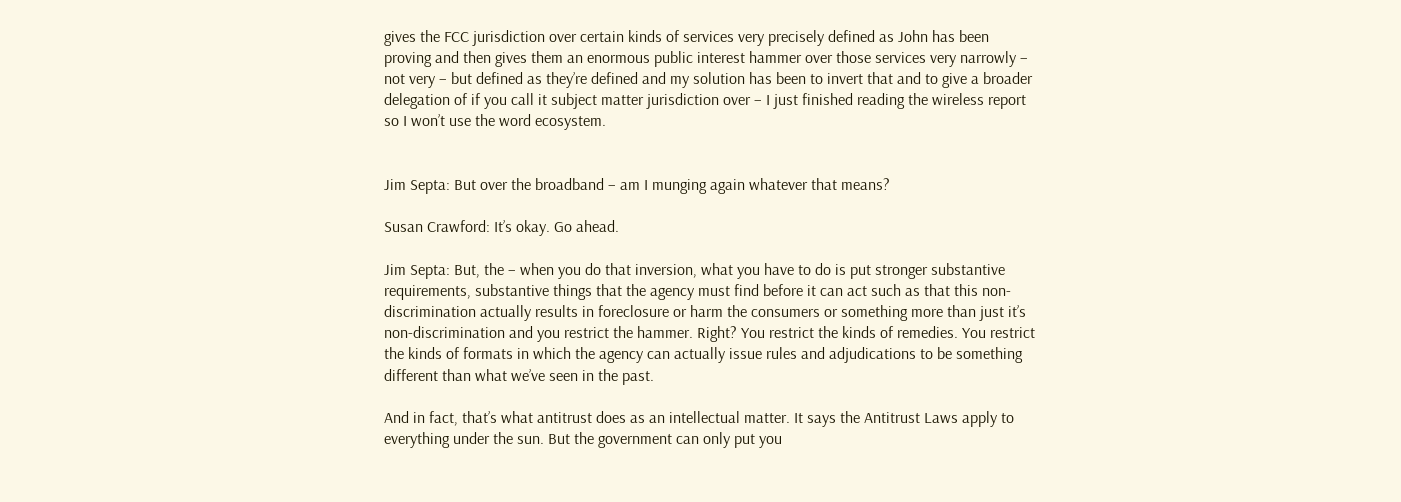gives the FCC jurisdiction over certain kinds of services very precisely defined as John has been proving and then gives them an enormous public interest hammer over those services very narrowly – not very – but defined as they’re defined and my solution has been to invert that and to give a broader delegation of if you call it subject matter jurisdiction over – I just finished reading the wireless report so I won’t use the word ecosystem.


Jim Septa: But over the broadband – am I munging again whatever that means?

Susan Crawford: It’s okay. Go ahead.

Jim Septa: But, the – when you do that inversion, what you have to do is put stronger substantive requirements, substantive things that the agency must find before it can act such as that this non-discrimination actually results in foreclosure or harm the consumers or something more than just it’s non-discrimination and you restrict the hammer. Right? You restrict the kinds of remedies. You restrict the kinds of formats in which the agency can actually issue rules and adjudications to be something different than what we’ve seen in the past.

And in fact, that’s what antitrust does as an intellectual matter. It says the Antitrust Laws apply to everything under the sun. But the government can only put you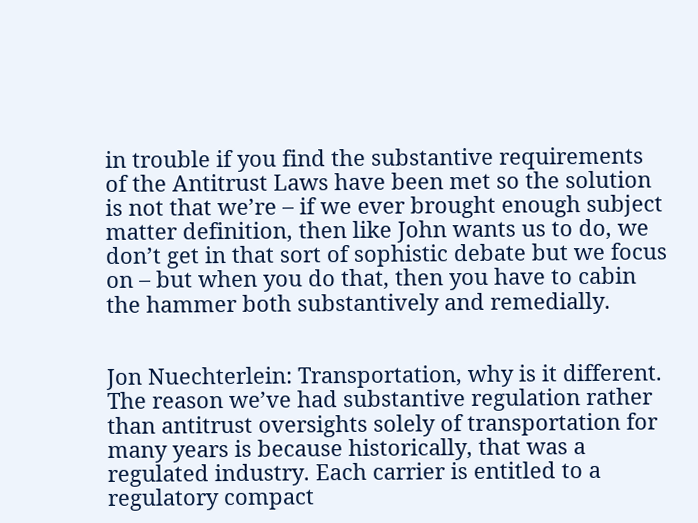in trouble if you find the substantive requirements of the Antitrust Laws have been met so the solution is not that we’re – if we ever brought enough subject matter definition, then like John wants us to do, we don’t get in that sort of sophistic debate but we focus on – but when you do that, then you have to cabin the hammer both substantively and remedially.


Jon Nuechterlein: Transportation, why is it different. The reason we’ve had substantive regulation rather than antitrust oversights solely of transportation for many years is because historically, that was a regulated industry. Each carrier is entitled to a regulatory compact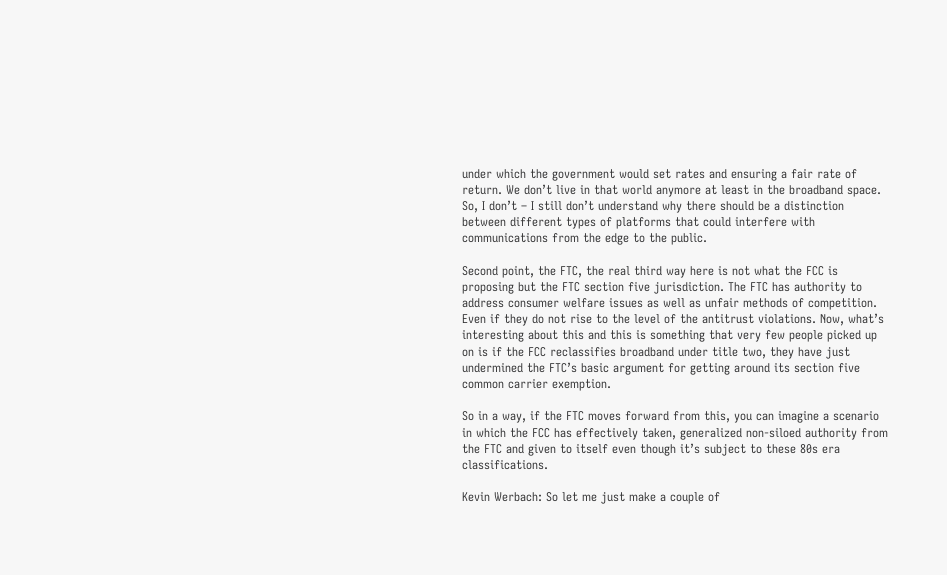under which the government would set rates and ensuring a fair rate of return. We don’t live in that world anymore at least in the broadband space. So, I don’t – I still don’t understand why there should be a distinction between different types of platforms that could interfere with communications from the edge to the public.

Second point, the FTC, the real third way here is not what the FCC is proposing but the FTC section five jurisdiction. The FTC has authority to address consumer welfare issues as well as unfair methods of competition. Even if they do not rise to the level of the antitrust violations. Now, what’s interesting about this and this is something that very few people picked up on is if the FCC reclassifies broadband under title two, they have just undermined the FTC’s basic argument for getting around its section five common carrier exemption.

So in a way, if the FTC moves forward from this, you can imagine a scenario in which the FCC has effectively taken, generalized non-siloed authority from the FTC and given to itself even though it’s subject to these 80s era classifications.

Kevin Werbach: So let me just make a couple of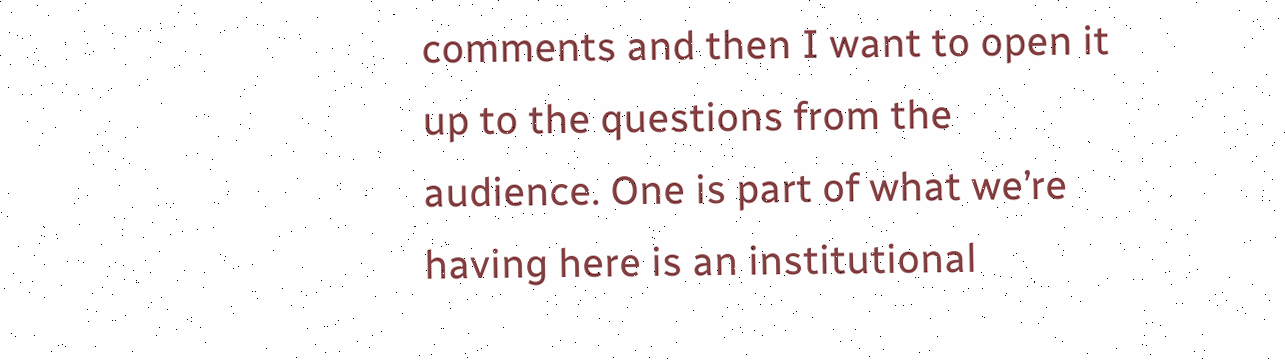comments and then I want to open it up to the questions from the audience. One is part of what we’re having here is an institutional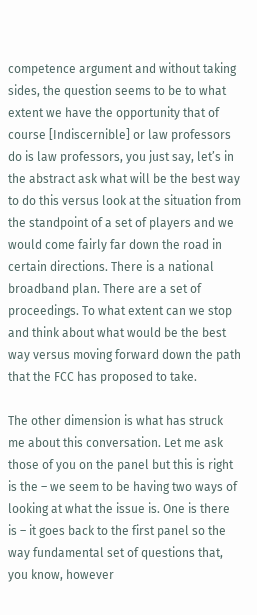competence argument and without taking sides, the question seems to be to what extent we have the opportunity that of course [Indiscernible] or law professors do is law professors, you just say, let’s in the abstract ask what will be the best way to do this versus look at the situation from the standpoint of a set of players and we would come fairly far down the road in certain directions. There is a national broadband plan. There are a set of proceedings. To what extent can we stop and think about what would be the best way versus moving forward down the path that the FCC has proposed to take.

The other dimension is what has struck me about this conversation. Let me ask those of you on the panel but this is right is the – we seem to be having two ways of looking at what the issue is. One is there is – it goes back to the first panel so the way fundamental set of questions that, you know, however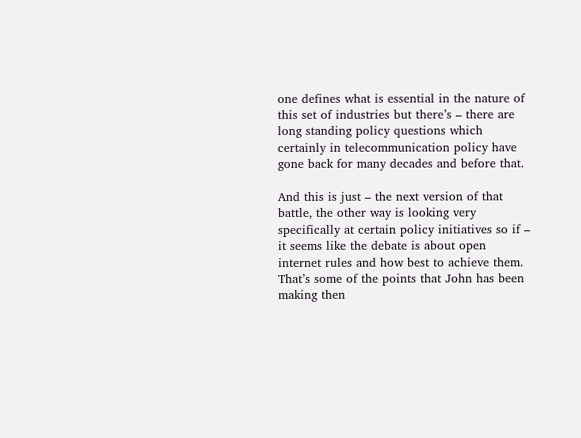one defines what is essential in the nature of this set of industries but there’s – there are long standing policy questions which certainly in telecommunication policy have gone back for many decades and before that.

And this is just – the next version of that battle, the other way is looking very specifically at certain policy initiatives so if – it seems like the debate is about open internet rules and how best to achieve them. That’s some of the points that John has been making then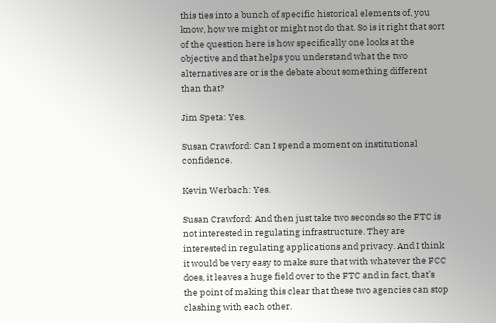this ties into a bunch of specific historical elements of, you know, how we might or might not do that. So is it right that sort of the question here is how specifically one looks at the objective and that helps you understand what the two alternatives are or is the debate about something different than that?

Jim Speta: Yes.

Susan Crawford: Can I spend a moment on institutional confidence.

Kevin Werbach: Yes.

Susan Crawford: And then just take two seconds so the FTC is not interested in regulating infrastructure. They are interested in regulating applications and privacy. And I think it would be very easy to make sure that with whatever the FCC does, it leaves a huge field over to the FTC and in fact, that’s the point of making this clear that these two agencies can stop clashing with each other.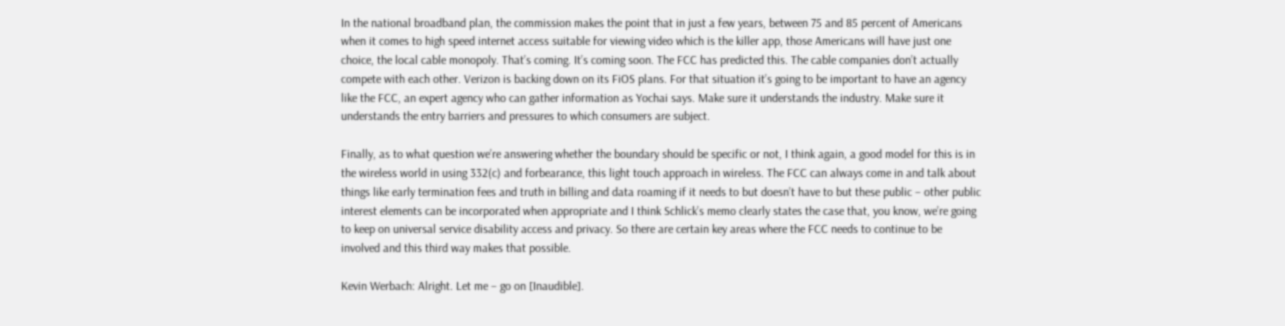In the national broadband plan, the commission makes the point that in just a few years, between 75 and 85 percent of Americans when it comes to high speed internet access suitable for viewing video which is the killer app, those Americans will have just one choice, the local cable monopoly. That’s coming. It’s coming soon. The FCC has predicted this. The cable companies don’t actually compete with each other. Verizon is backing down on its FiOS plans. For that situation it’s going to be important to have an agency like the FCC, an expert agency who can gather information as Yochai says. Make sure it understands the industry. Make sure it understands the entry barriers and pressures to which consumers are subject.

Finally, as to what question we’re answering whether the boundary should be specific or not, I think again, a good model for this is in the wireless world in using 332(c) and forbearance, this light touch approach in wireless. The FCC can always come in and talk about things like early termination fees and truth in billing and data roaming if it needs to but doesn’t have to but these public – other public interest elements can be incorporated when appropriate and I think Schlick’s memo clearly states the case that, you know, we’re going to keep on universal service disability access and privacy. So there are certain key areas where the FCC needs to continue to be involved and this third way makes that possible.

Kevin Werbach: Alright. Let me – go on [Inaudible].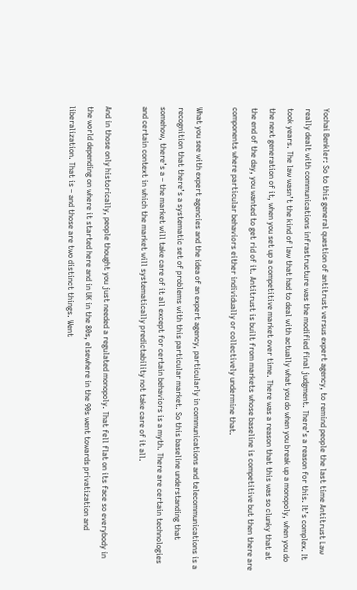Yochai Benkler: So to this general question of antitrust versus expert agency, to remind people the last time Antitrust Law really dealt with communications infrastructure was the modified final judgment. There’s a reason for this. It’s complex. It took years. The law wasn’t the kind of law that had to deal with actually what you do when you break up a monopoly, when you do the next generation of it, when you set up a competitive market over time. There was a reason that this was so clunky that at the end of the day, you wanted to get rid of it. Antitrust is built from markets whose baseline is competitive but then there are components where particular behaviors either individually or collectively undermine that.

What you see with expert agencies and the idea of an expert agency, particularly in communications and telecommunications is a recognition that there’s a systematic set of problems with this particular market. So this baseline understanding that somehow, there’s a – the market will take care of it all except for certain behaviors is a myth. There are certain technologies and certain context in which the market will systematically predictability not take care of it all.

And in those only historically, people thought you just needed a regulated monopoly. That fell flat on its face so everybody in the world depending on where it started here and in UK in the 80s, elsewhere in the 90s went towards privatization and liberalization. That is – and those are two distinct things. Went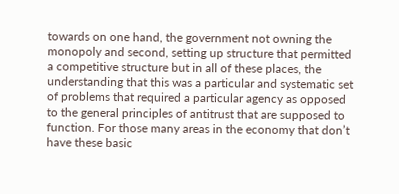towards on one hand, the government not owning the monopoly and second, setting up structure that permitted a competitive structure but in all of these places, the understanding that this was a particular and systematic set of problems that required a particular agency as opposed to the general principles of antitrust that are supposed to function. For those many areas in the economy that don’t have these basic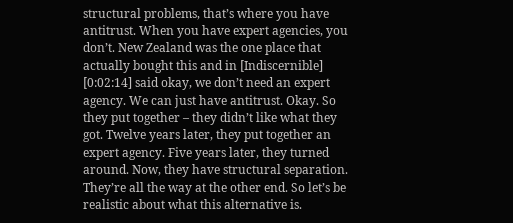structural problems, that’s where you have antitrust. When you have expert agencies, you don’t. New Zealand was the one place that actually bought this and in [Indiscernible] [0:02:14] said okay, we don’t need an expert agency. We can just have antitrust. Okay. So they put together – they didn’t like what they got. Twelve years later, they put together an expert agency. Five years later, they turned around. Now, they have structural separation. They’re all the way at the other end. So let’s be realistic about what this alternative is.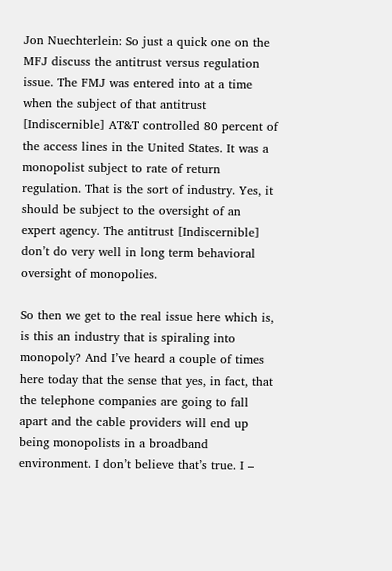Jon Nuechterlein: So just a quick one on the MFJ discuss the antitrust versus regulation issue. The FMJ was entered into at a time when the subject of that antitrust [Indiscernible] AT&T controlled 80 percent of the access lines in the United States. It was a monopolist subject to rate of return regulation. That is the sort of industry. Yes, it should be subject to the oversight of an expert agency. The antitrust [Indiscernible] don’t do very well in long term behavioral oversight of monopolies.

So then we get to the real issue here which is, is this an industry that is spiraling into monopoly? And I’ve heard a couple of times here today that the sense that yes, in fact, that the telephone companies are going to fall apart and the cable providers will end up being monopolists in a broadband environment. I don’t believe that’s true. I –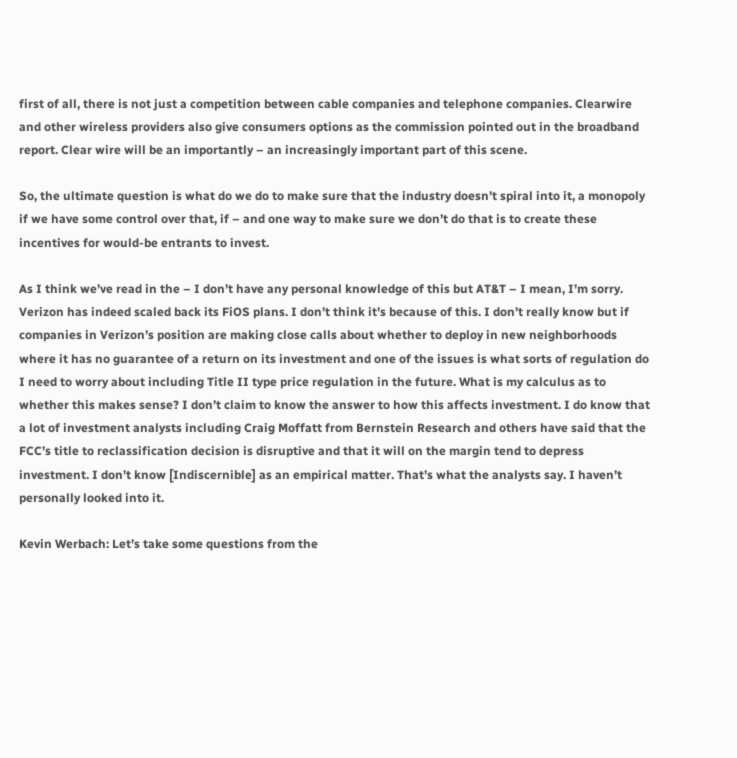first of all, there is not just a competition between cable companies and telephone companies. Clearwire and other wireless providers also give consumers options as the commission pointed out in the broadband report. Clear wire will be an importantly – an increasingly important part of this scene.

So, the ultimate question is what do we do to make sure that the industry doesn’t spiral into it, a monopoly if we have some control over that, if – and one way to make sure we don’t do that is to create these incentives for would-be entrants to invest.

As I think we’ve read in the – I don’t have any personal knowledge of this but AT&T – I mean, I’m sorry. Verizon has indeed scaled back its FiOS plans. I don’t think it’s because of this. I don’t really know but if companies in Verizon’s position are making close calls about whether to deploy in new neighborhoods where it has no guarantee of a return on its investment and one of the issues is what sorts of regulation do I need to worry about including Title II type price regulation in the future. What is my calculus as to whether this makes sense? I don’t claim to know the answer to how this affects investment. I do know that a lot of investment analysts including Craig Moffatt from Bernstein Research and others have said that the FCC’s title to reclassification decision is disruptive and that it will on the margin tend to depress investment. I don’t know [Indiscernible] as an empirical matter. That’s what the analysts say. I haven’t personally looked into it.

Kevin Werbach: Let’s take some questions from the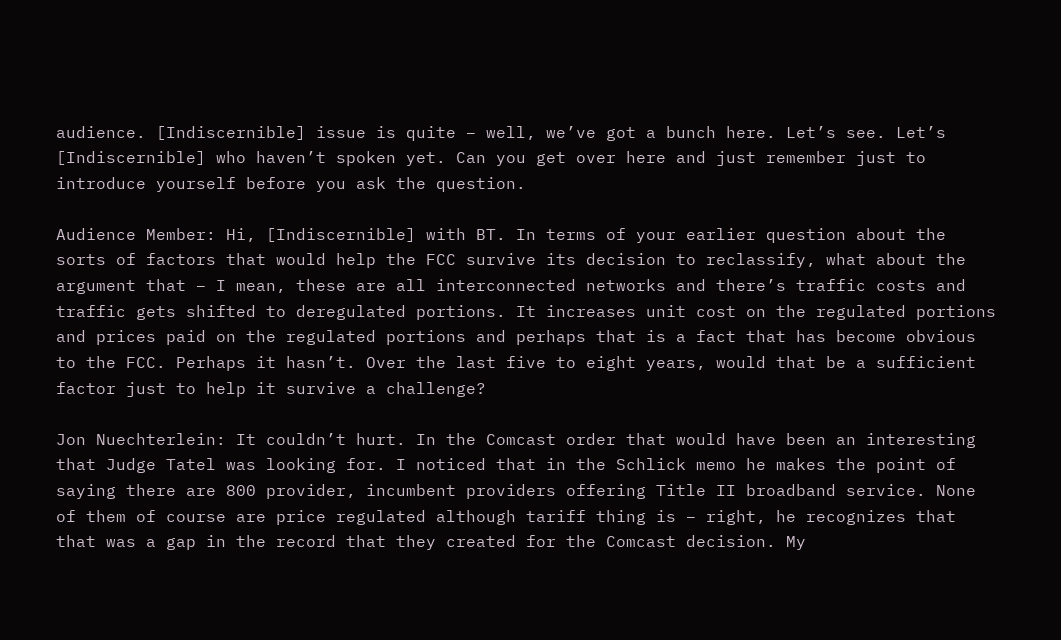audience. [Indiscernible] issue is quite – well, we’ve got a bunch here. Let’s see. Let’s [Indiscernible] who haven’t spoken yet. Can you get over here and just remember just to introduce yourself before you ask the question.

Audience Member: Hi, [Indiscernible] with BT. In terms of your earlier question about the sorts of factors that would help the FCC survive its decision to reclassify, what about the argument that – I mean, these are all interconnected networks and there’s traffic costs and traffic gets shifted to deregulated portions. It increases unit cost on the regulated portions and prices paid on the regulated portions and perhaps that is a fact that has become obvious to the FCC. Perhaps it hasn’t. Over the last five to eight years, would that be a sufficient factor just to help it survive a challenge?

Jon Nuechterlein: It couldn’t hurt. In the Comcast order that would have been an interesting that Judge Tatel was looking for. I noticed that in the Schlick memo he makes the point of saying there are 800 provider, incumbent providers offering Title II broadband service. None of them of course are price regulated although tariff thing is – right, he recognizes that that was a gap in the record that they created for the Comcast decision. My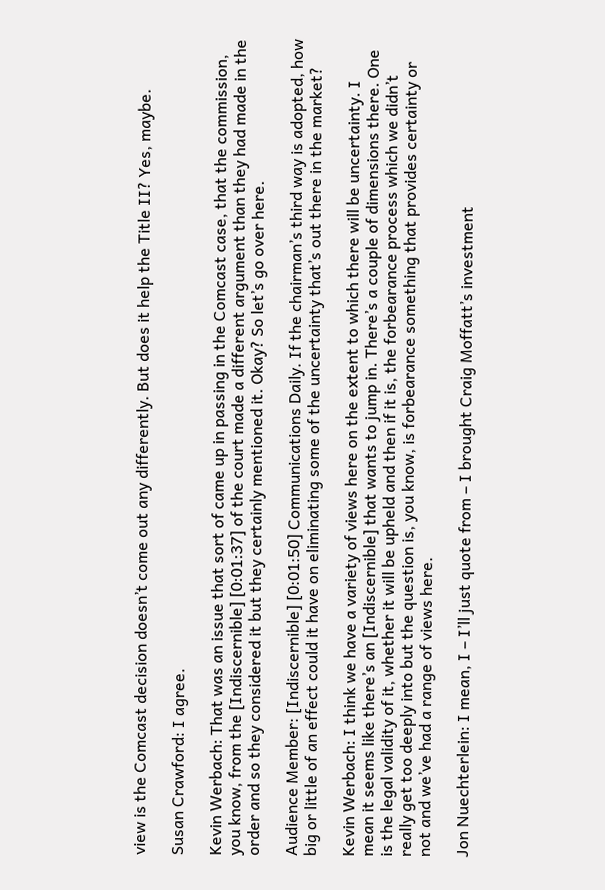view is the Comcast decision doesn’t come out any differently. But does it help the Title II? Yes, maybe.

Susan Crawford: I agree.

Kevin Werbach: That was an issue that sort of came up in passing in the Comcast case, that the commission, you know, from the [Indiscernible] [0:01:37] of the court made a different argument than they had made in the order and so they considered it but they certainly mentioned it. Okay? So let’s go over here.

Audience Member: [Indiscernible] [0:01:50] Communications Daily. If the chairman’s third way is adopted, how big or little of an effect could it have on eliminating some of the uncertainty that’s out there in the market?

Kevin Werbach: I think we have a variety of views here on the extent to which there will be uncertainty. I mean it seems like there’s an [Indiscernible] that wants to jump in. There’s a couple of dimensions there. One is the legal validity of it, whether it will be upheld and then if it is, the forbearance process which we didn’t really get too deeply into but the question is, you know, is forbearance something that provides certainty or not and we’ve had a range of views here.

Jon Nuechterlein: I mean, I – I’ll just quote from – I brought Craig Moffatt’s investment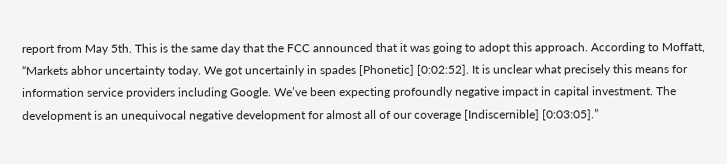report from May 5th. This is the same day that the FCC announced that it was going to adopt this approach. According to Moffatt, “Markets abhor uncertainty today. We got uncertainly in spades [Phonetic] [0:02:52]. It is unclear what precisely this means for information service providers including Google. We’ve been expecting profoundly negative impact in capital investment. The development is an unequivocal negative development for almost all of our coverage [Indiscernible] [0:03:05].”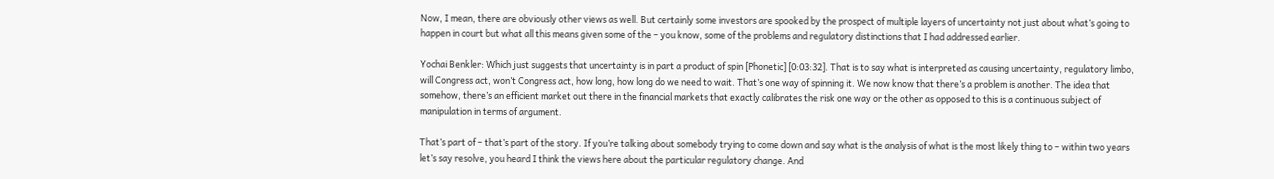Now, I mean, there are obviously other views as well. But certainly some investors are spooked by the prospect of multiple layers of uncertainty not just about what’s going to happen in court but what all this means given some of the – you know, some of the problems and regulatory distinctions that I had addressed earlier.

Yochai Benkler: Which just suggests that uncertainty is in part a product of spin [Phonetic] [0:03:32]. That is to say what is interpreted as causing uncertainty, regulatory limbo, will Congress act, won’t Congress act, how long, how long do we need to wait. That’s one way of spinning it. We now know that there’s a problem is another. The idea that somehow, there’s an efficient market out there in the financial markets that exactly calibrates the risk one way or the other as opposed to this is a continuous subject of manipulation in terms of argument.

That’s part of – that’s part of the story. If you’re talking about somebody trying to come down and say what is the analysis of what is the most likely thing to – within two years let’s say resolve, you heard I think the views here about the particular regulatory change. And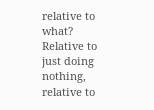relative to what? Relative to just doing nothing, relative to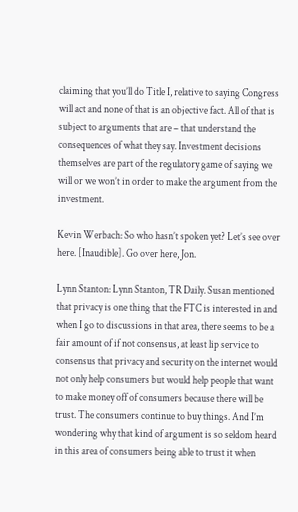claiming that you’ll do Title I, relative to saying Congress will act and none of that is an objective fact. All of that is subject to arguments that are – that understand the consequences of what they say. Investment decisions themselves are part of the regulatory game of saying we will or we won’t in order to make the argument from the investment.

Kevin Werbach: So who hasn’t spoken yet? Let’s see over here. [Inaudible]. Go over here, Jon.

Lynn Stanton: Lynn Stanton, TR Daily. Susan mentioned that privacy is one thing that the FTC is interested in and when I go to discussions in that area, there seems to be a fair amount of if not consensus, at least lip service to consensus that privacy and security on the internet would not only help consumers but would help people that want to make money off of consumers because there will be trust. The consumers continue to buy things. And I’m wondering why that kind of argument is so seldom heard in this area of consumers being able to trust it when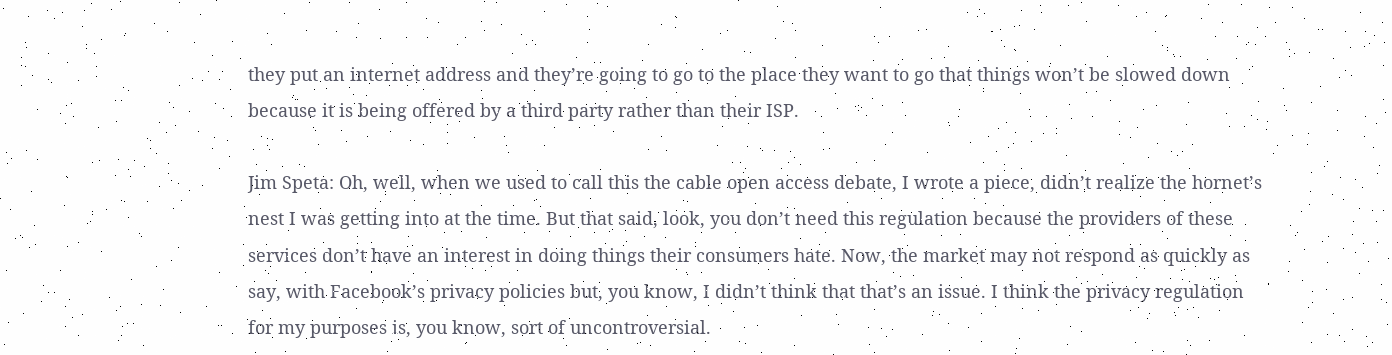they put an internet address and they’re going to go to the place they want to go that things won’t be slowed down because it is being offered by a third party rather than their ISP.

Jim Speta: Oh, well, when we used to call this the cable open access debate, I wrote a piece, didn’t realize the hornet’s nest I was getting into at the time. But that said, look, you don’t need this regulation because the providers of these services don’t have an interest in doing things their consumers hate. Now, the market may not respond as quickly as say, with Facebook’s privacy policies but, you know, I didn’t think that that’s an issue. I think the privacy regulation for my purposes is, you know, sort of uncontroversial.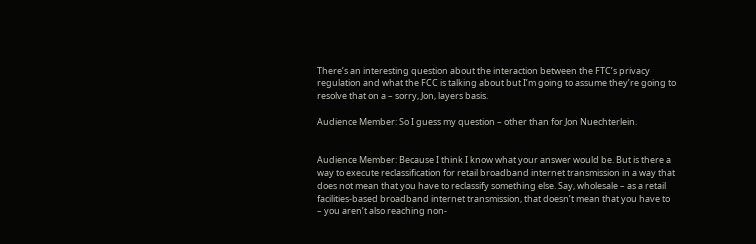There’s an interesting question about the interaction between the FTC’s privacy regulation and what the FCC is talking about but I’m going to assume they’re going to resolve that on a – sorry, Jon, layers basis.

Audience Member: So I guess my question – other than for Jon Nuechterlein.


Audience Member: Because I think I know what your answer would be. But is there a way to execute reclassification for retail broadband internet transmission in a way that does not mean that you have to reclassify something else. Say, wholesale – as a retail facilities-based broadband internet transmission, that doesn’t mean that you have to – you aren’t also reaching non-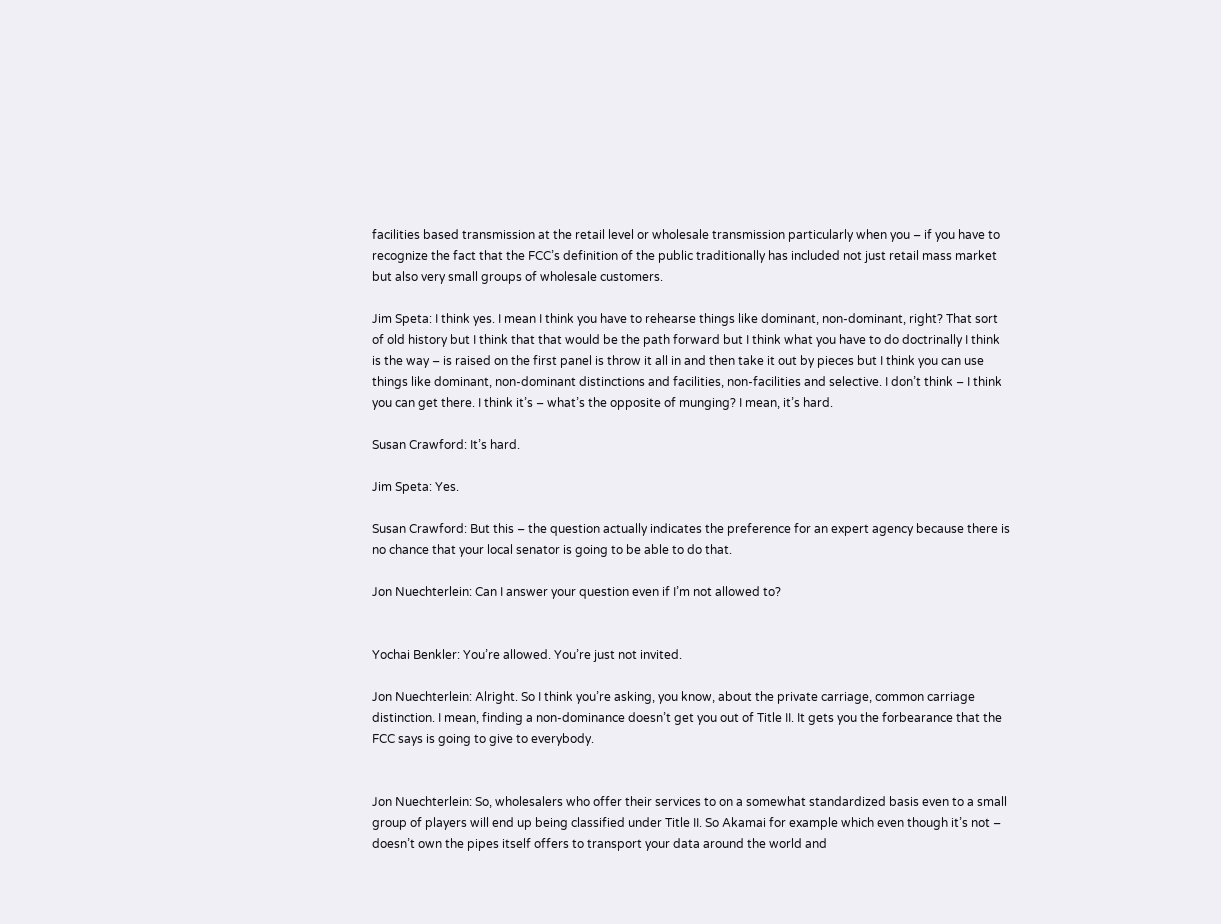facilities based transmission at the retail level or wholesale transmission particularly when you – if you have to recognize the fact that the FCC’s definition of the public traditionally has included not just retail mass market but also very small groups of wholesale customers.

Jim Speta: I think yes. I mean I think you have to rehearse things like dominant, non-dominant, right? That sort of old history but I think that that would be the path forward but I think what you have to do doctrinally I think is the way – is raised on the first panel is throw it all in and then take it out by pieces but I think you can use things like dominant, non-dominant distinctions and facilities, non-facilities and selective. I don’t think – I think you can get there. I think it’s – what’s the opposite of munging? I mean, it’s hard.

Susan Crawford: It’s hard.

Jim Speta: Yes.

Susan Crawford: But this – the question actually indicates the preference for an expert agency because there is no chance that your local senator is going to be able to do that.

Jon Nuechterlein: Can I answer your question even if I’m not allowed to?


Yochai Benkler: You’re allowed. You’re just not invited.

Jon Nuechterlein: Alright. So I think you’re asking, you know, about the private carriage, common carriage distinction. I mean, finding a non-dominance doesn’t get you out of Title II. It gets you the forbearance that the FCC says is going to give to everybody.


Jon Nuechterlein: So, wholesalers who offer their services to on a somewhat standardized basis even to a small group of players will end up being classified under Title II. So Akamai for example which even though it’s not – doesn’t own the pipes itself offers to transport your data around the world and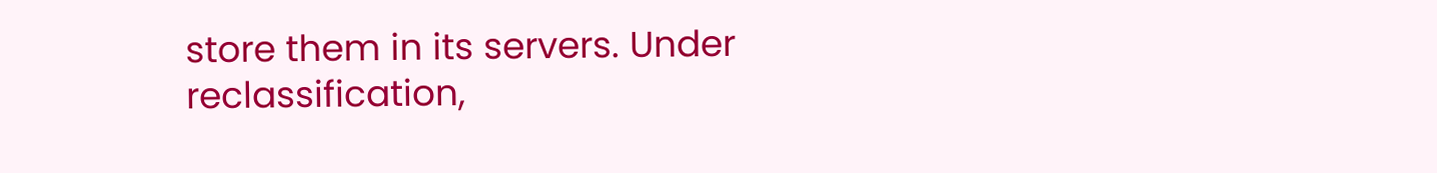store them in its servers. Under reclassification,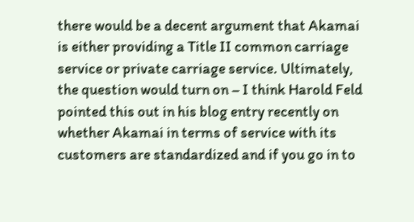there would be a decent argument that Akamai is either providing a Title II common carriage service or private carriage service. Ultimately, the question would turn on – I think Harold Feld pointed this out in his blog entry recently on whether Akamai in terms of service with its customers are standardized and if you go in to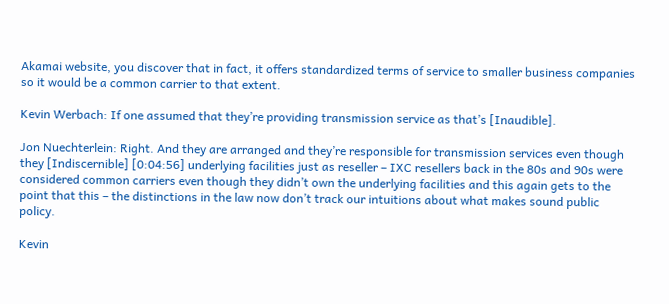Akamai website, you discover that in fact, it offers standardized terms of service to smaller business companies so it would be a common carrier to that extent.

Kevin Werbach: If one assumed that they’re providing transmission service as that’s [Inaudible].

Jon Nuechterlein: Right. And they are arranged and they’re responsible for transmission services even though they [Indiscernible] [0:04:56] underlying facilities just as reseller – IXC resellers back in the 80s and 90s were considered common carriers even though they didn’t own the underlying facilities and this again gets to the point that this – the distinctions in the law now don’t track our intuitions about what makes sound public policy.

Kevin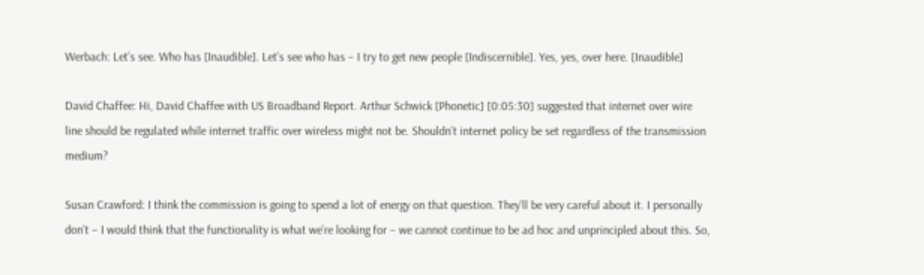Werbach: Let’s see. Who has [Inaudible]. Let’s see who has – I try to get new people [Indiscernible]. Yes, yes, over here. [Inaudible]

David Chaffee: Hi, David Chaffee with US Broadband Report. Arthur Schwick [Phonetic] [0:05:30] suggested that internet over wire line should be regulated while internet traffic over wireless might not be. Shouldn’t internet policy be set regardless of the transmission medium?

Susan Crawford: I think the commission is going to spend a lot of energy on that question. They’ll be very careful about it. I personally don’t – I would think that the functionality is what we’re looking for – we cannot continue to be ad hoc and unprincipled about this. So,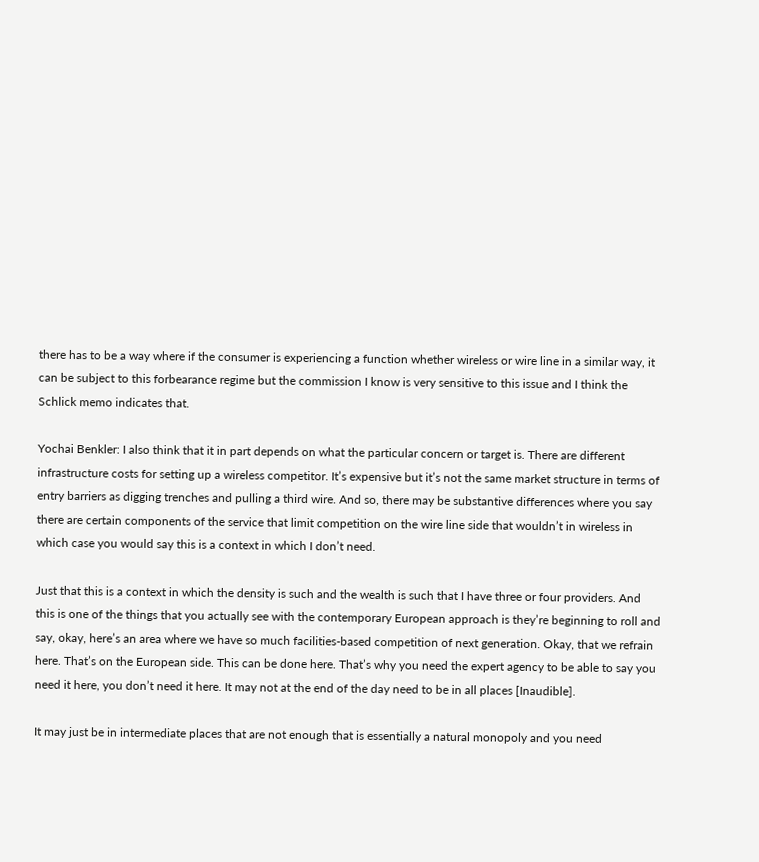there has to be a way where if the consumer is experiencing a function whether wireless or wire line in a similar way, it can be subject to this forbearance regime but the commission I know is very sensitive to this issue and I think the Schlick memo indicates that.

Yochai Benkler: I also think that it in part depends on what the particular concern or target is. There are different infrastructure costs for setting up a wireless competitor. It’s expensive but it’s not the same market structure in terms of entry barriers as digging trenches and pulling a third wire. And so, there may be substantive differences where you say there are certain components of the service that limit competition on the wire line side that wouldn’t in wireless in which case you would say this is a context in which I don’t need.

Just that this is a context in which the density is such and the wealth is such that I have three or four providers. And this is one of the things that you actually see with the contemporary European approach is they’re beginning to roll and say, okay, here’s an area where we have so much facilities-based competition of next generation. Okay, that we refrain here. That’s on the European side. This can be done here. That’s why you need the expert agency to be able to say you need it here, you don’t need it here. It may not at the end of the day need to be in all places [Inaudible].

It may just be in intermediate places that are not enough that is essentially a natural monopoly and you need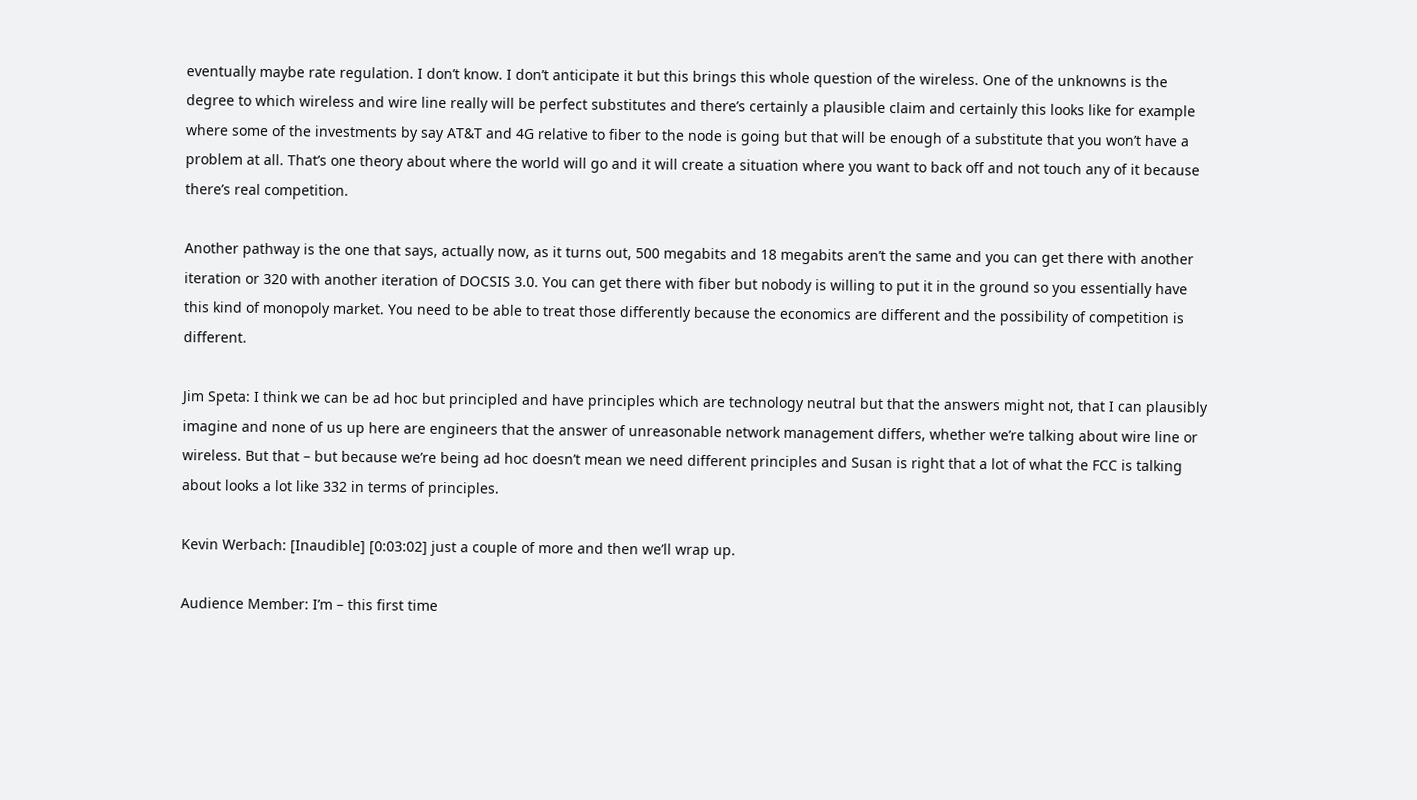eventually maybe rate regulation. I don’t know. I don’t anticipate it but this brings this whole question of the wireless. One of the unknowns is the degree to which wireless and wire line really will be perfect substitutes and there’s certainly a plausible claim and certainly this looks like for example where some of the investments by say AT&T and 4G relative to fiber to the node is going but that will be enough of a substitute that you won’t have a problem at all. That’s one theory about where the world will go and it will create a situation where you want to back off and not touch any of it because there’s real competition.

Another pathway is the one that says, actually now, as it turns out, 500 megabits and 18 megabits aren’t the same and you can get there with another iteration or 320 with another iteration of DOCSIS 3.0. You can get there with fiber but nobody is willing to put it in the ground so you essentially have this kind of monopoly market. You need to be able to treat those differently because the economics are different and the possibility of competition is different.

Jim Speta: I think we can be ad hoc but principled and have principles which are technology neutral but that the answers might not, that I can plausibly imagine and none of us up here are engineers that the answer of unreasonable network management differs, whether we’re talking about wire line or wireless. But that – but because we’re being ad hoc doesn’t mean we need different principles and Susan is right that a lot of what the FCC is talking about looks a lot like 332 in terms of principles.

Kevin Werbach: [Inaudible] [0:03:02] just a couple of more and then we’ll wrap up.

Audience Member: I’m – this first time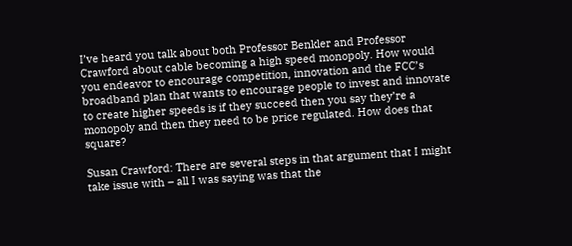I’ve heard you talk about both Professor Benkler and Professor Crawford about cable becoming a high speed monopoly. How would you endeavor to encourage competition, innovation and the FCC’s broadband plan that wants to encourage people to invest and innovate to create higher speeds is if they succeed then you say they’re a monopoly and then they need to be price regulated. How does that square?

Susan Crawford: There are several steps in that argument that I might take issue with – all I was saying was that the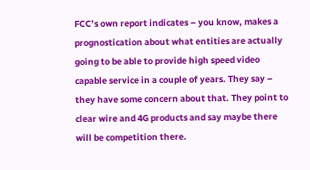FCC’s own report indicates – you know, makes a prognostication about what entities are actually going to be able to provide high speed video capable service in a couple of years. They say – they have some concern about that. They point to clear wire and 4G products and say maybe there will be competition there.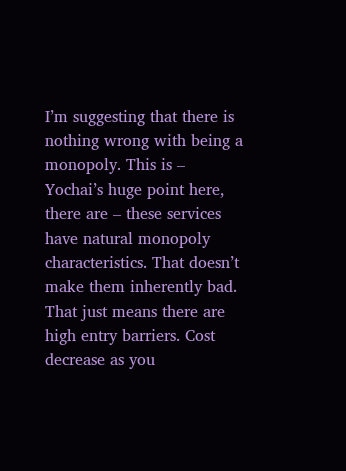I’m suggesting that there is nothing wrong with being a monopoly. This is – Yochai’s huge point here, there are – these services have natural monopoly characteristics. That doesn’t make them inherently bad. That just means there are high entry barriers. Cost decrease as you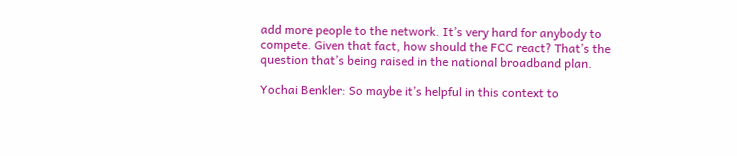add more people to the network. It’s very hard for anybody to compete. Given that fact, how should the FCC react? That’s the question that’s being raised in the national broadband plan.

Yochai Benkler: So maybe it’s helpful in this context to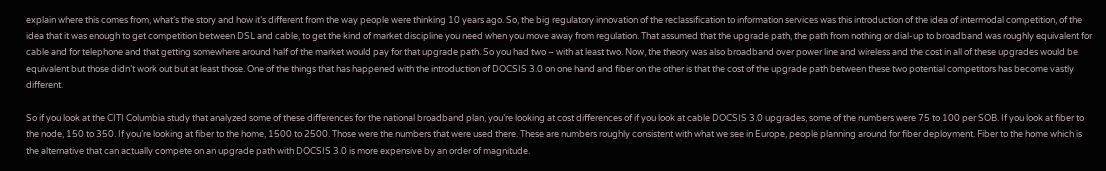explain where this comes from, what’s the story and how it’s different from the way people were thinking 10 years ago. So, the big regulatory innovation of the reclassification to information services was this introduction of the idea of intermodal competition, of the idea that it was enough to get competition between DSL and cable, to get the kind of market discipline you need when you move away from regulation. That assumed that the upgrade path, the path from nothing or dial-up to broadband was roughly equivalent for cable and for telephone and that getting somewhere around half of the market would pay for that upgrade path. So you had two – with at least two. Now, the theory was also broadband over power line and wireless and the cost in all of these upgrades would be equivalent but those didn’t work out but at least those. One of the things that has happened with the introduction of DOCSIS 3.0 on one hand and fiber on the other is that the cost of the upgrade path between these two potential competitors has become vastly different.

So if you look at the CITI Columbia study that analyzed some of these differences for the national broadband plan, you’re looking at cost differences of if you look at cable DOCSIS 3.0 upgrades, some of the numbers were 75 to 100 per SOB. If you look at fiber to the node, 150 to 350. If you’re looking at fiber to the home, 1500 to 2500. Those were the numbers that were used there. These are numbers roughly consistent with what we see in Europe, people planning around for fiber deployment. Fiber to the home which is the alternative that can actually compete on an upgrade path with DOCSIS 3.0 is more expensive by an order of magnitude.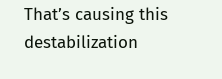That’s causing this destabilization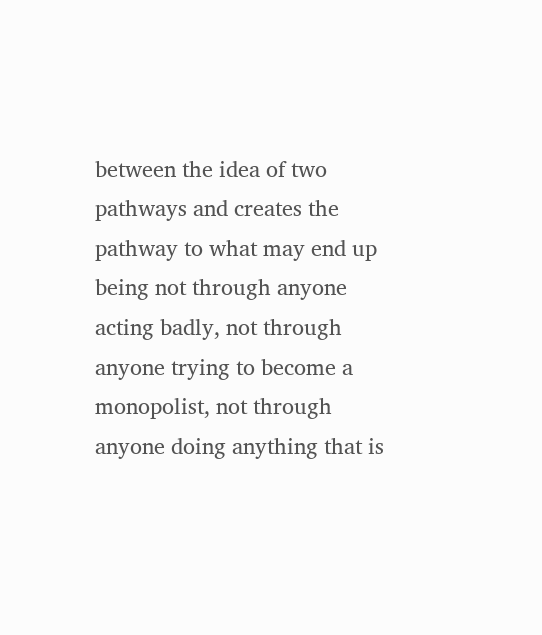between the idea of two pathways and creates the pathway to what may end up being not through anyone acting badly, not through anyone trying to become a monopolist, not through anyone doing anything that is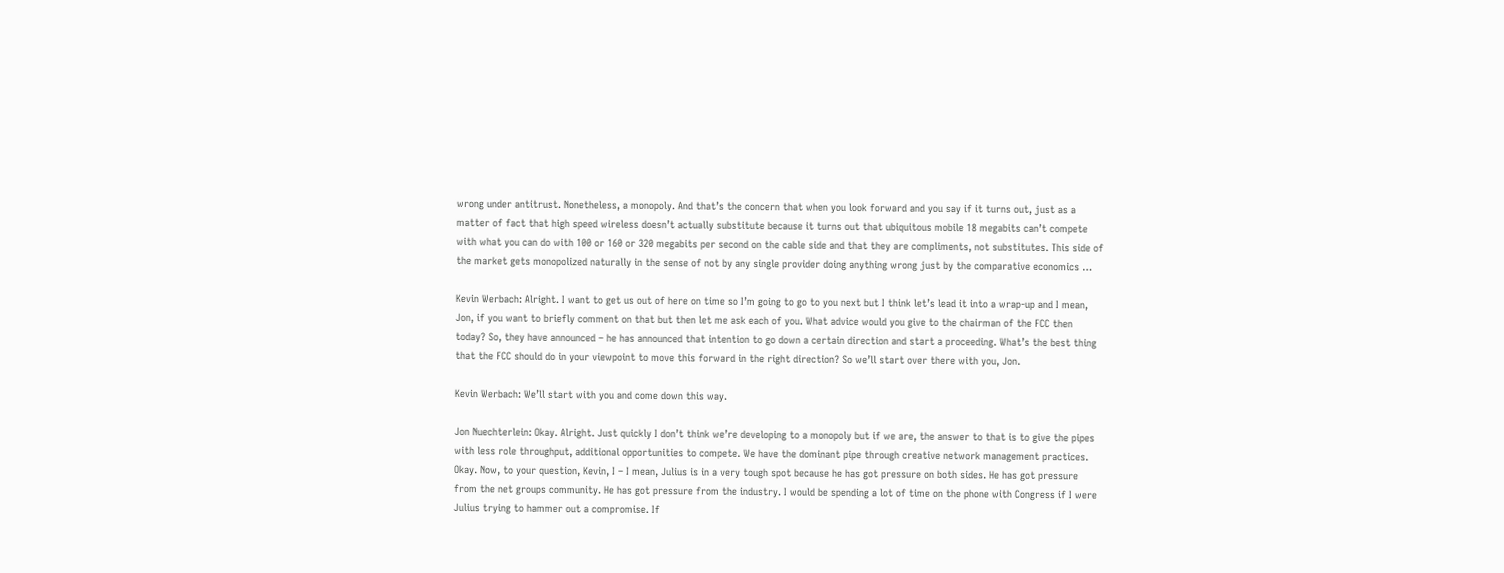wrong under antitrust. Nonetheless, a monopoly. And that’s the concern that when you look forward and you say if it turns out, just as a matter of fact that high speed wireless doesn’t actually substitute because it turns out that ubiquitous mobile 18 megabits can’t compete with what you can do with 100 or 160 or 320 megabits per second on the cable side and that they are compliments, not substitutes. This side of the market gets monopolized naturally in the sense of not by any single provider doing anything wrong just by the comparative economics …

Kevin Werbach: Alright. I want to get us out of here on time so I’m going to go to you next but I think let’s lead it into a wrap-up and I mean, Jon, if you want to briefly comment on that but then let me ask each of you. What advice would you give to the chairman of the FCC then today? So, they have announced – he has announced that intention to go down a certain direction and start a proceeding. What’s the best thing that the FCC should do in your viewpoint to move this forward in the right direction? So we’ll start over there with you, Jon.

Kevin Werbach: We’ll start with you and come down this way.

Jon Nuechterlein: Okay. Alright. Just quickly I don’t think we’re developing to a monopoly but if we are, the answer to that is to give the pipes with less role throughput, additional opportunities to compete. We have the dominant pipe through creative network management practices. Okay. Now, to your question, Kevin, I – I mean, Julius is in a very tough spot because he has got pressure on both sides. He has got pressure from the net groups community. He has got pressure from the industry. I would be spending a lot of time on the phone with Congress if I were Julius trying to hammer out a compromise. If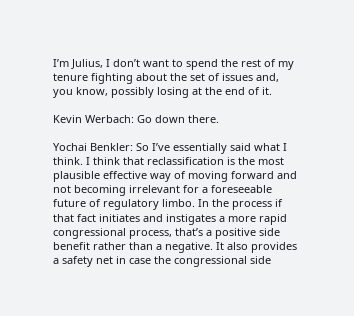I’m Julius, I don’t want to spend the rest of my tenure fighting about the set of issues and, you know, possibly losing at the end of it.

Kevin Werbach: Go down there.

Yochai Benkler: So I’ve essentially said what I think. I think that reclassification is the most plausible effective way of moving forward and not becoming irrelevant for a foreseeable future of regulatory limbo. In the process if that fact initiates and instigates a more rapid congressional process, that’s a positive side benefit rather than a negative. It also provides a safety net in case the congressional side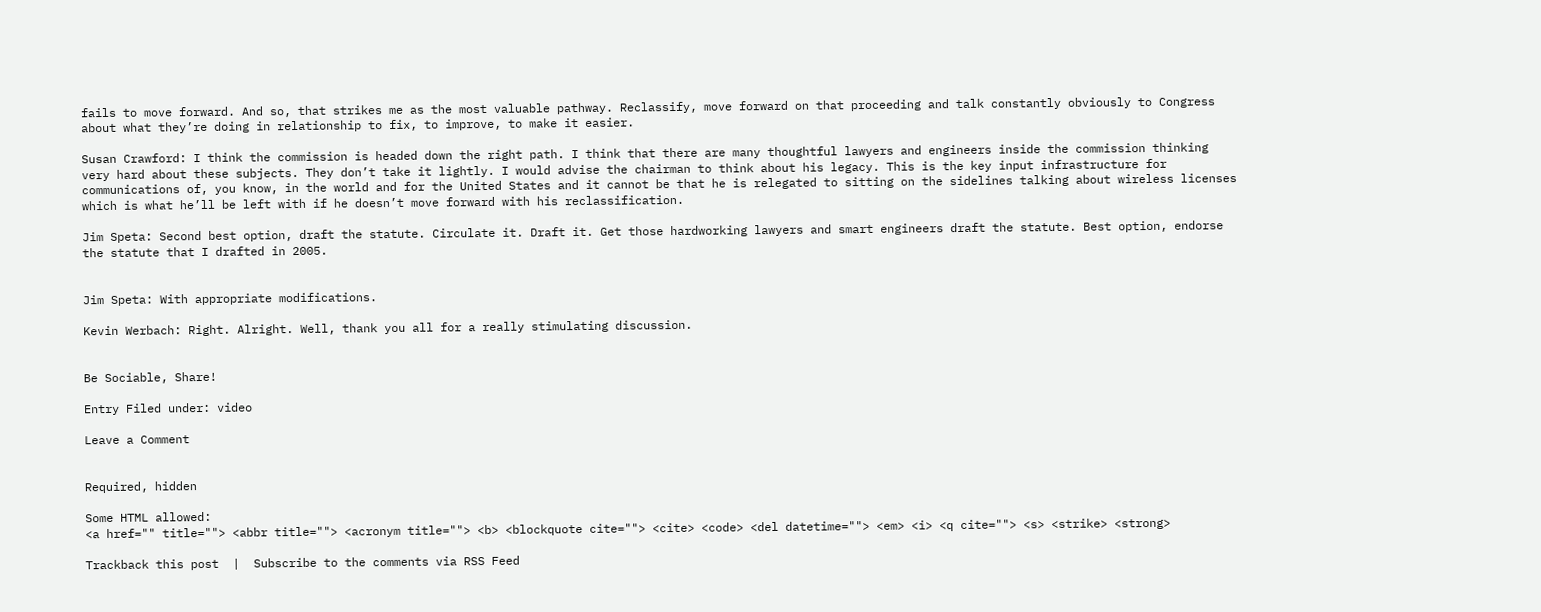fails to move forward. And so, that strikes me as the most valuable pathway. Reclassify, move forward on that proceeding and talk constantly obviously to Congress about what they’re doing in relationship to fix, to improve, to make it easier.

Susan Crawford: I think the commission is headed down the right path. I think that there are many thoughtful lawyers and engineers inside the commission thinking very hard about these subjects. They don’t take it lightly. I would advise the chairman to think about his legacy. This is the key input infrastructure for communications of, you know, in the world and for the United States and it cannot be that he is relegated to sitting on the sidelines talking about wireless licenses which is what he’ll be left with if he doesn’t move forward with his reclassification.

Jim Speta: Second best option, draft the statute. Circulate it. Draft it. Get those hardworking lawyers and smart engineers draft the statute. Best option, endorse the statute that I drafted in 2005.


Jim Speta: With appropriate modifications.

Kevin Werbach: Right. Alright. Well, thank you all for a really stimulating discussion.


Be Sociable, Share!

Entry Filed under: video

Leave a Comment


Required, hidden

Some HTML allowed:
<a href="" title=""> <abbr title=""> <acronym title=""> <b> <blockquote cite=""> <cite> <code> <del datetime=""> <em> <i> <q cite=""> <s> <strike> <strong>

Trackback this post  |  Subscribe to the comments via RSS Feed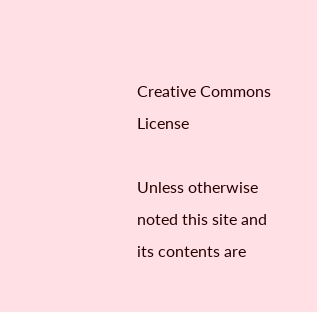Creative Commons License

Unless otherwise noted this site and its contents are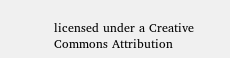licensed under a Creative Commons Attribution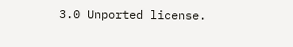3.0 Unported license.